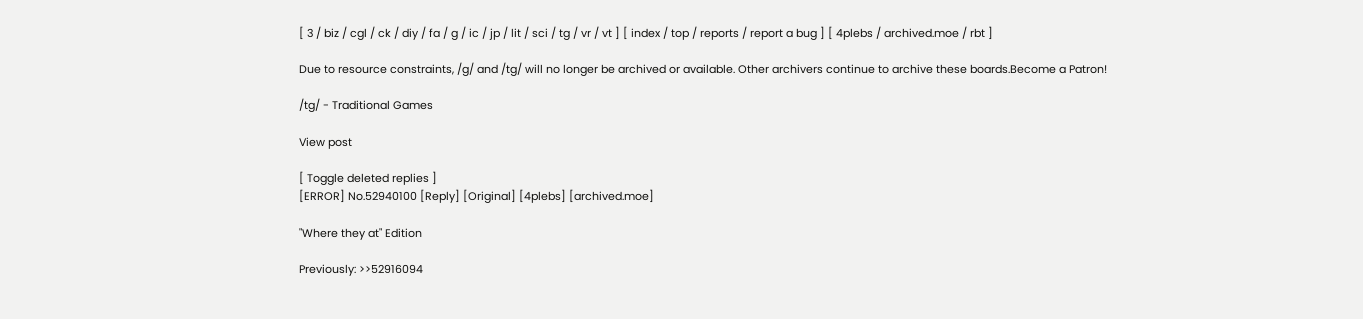[ 3 / biz / cgl / ck / diy / fa / g / ic / jp / lit / sci / tg / vr / vt ] [ index / top / reports / report a bug ] [ 4plebs / archived.moe / rbt ]

Due to resource constraints, /g/ and /tg/ will no longer be archived or available. Other archivers continue to archive these boards.Become a Patron!

/tg/ - Traditional Games

View post

[ Toggle deleted replies ]
[ERROR] No.52940100 [Reply] [Original] [4plebs] [archived.moe]

"Where they at" Edition

Previously: >>52916094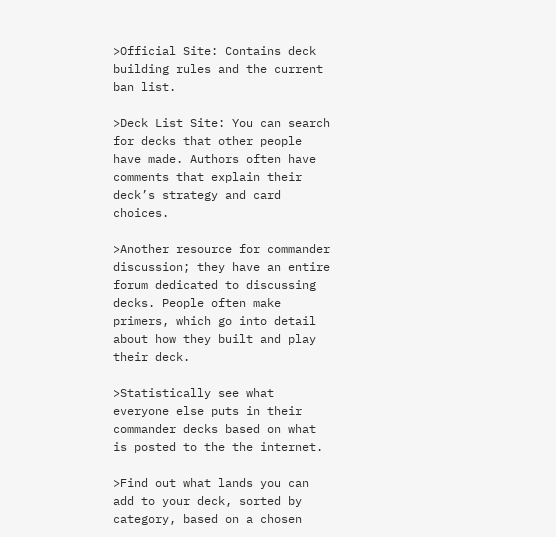>Official Site: Contains deck building rules and the current ban list.

>Deck List Site: You can search for decks that other people have made. Authors often have comments that explain their deck’s strategy and card choices.

>Another resource for commander discussion; they have an entire forum dedicated to discussing decks. People often make primers, which go into detail about how they built and play their deck.

>Statistically see what everyone else puts in their commander decks based on what is posted to the the internet.

>Find out what lands you can add to your deck, sorted by category, based on a chosen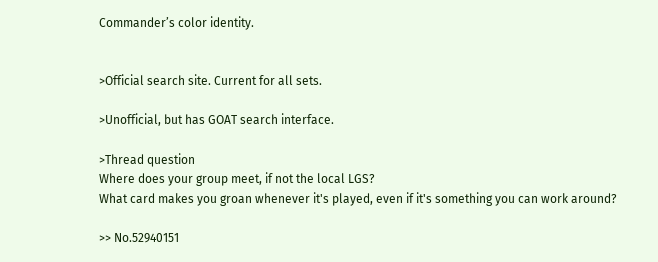Commander’s color identity.


>Official search site. Current for all sets.

>Unofficial, but has GOAT search interface.

>Thread question
Where does your group meet, if not the local LGS?
What card makes you groan whenever it's played, even if it's something you can work around?

>> No.52940151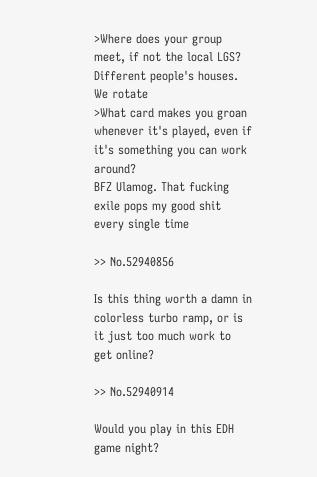>Where does your group meet, if not the local LGS?
Different people's houses. We rotate
>What card makes you groan whenever it's played, even if it's something you can work around?
BFZ Ulamog. That fucking exile pops my good shit every single time

>> No.52940856

Is this thing worth a damn in colorless turbo ramp, or is it just too much work to get online?

>> No.52940914

Would you play in this EDH game night?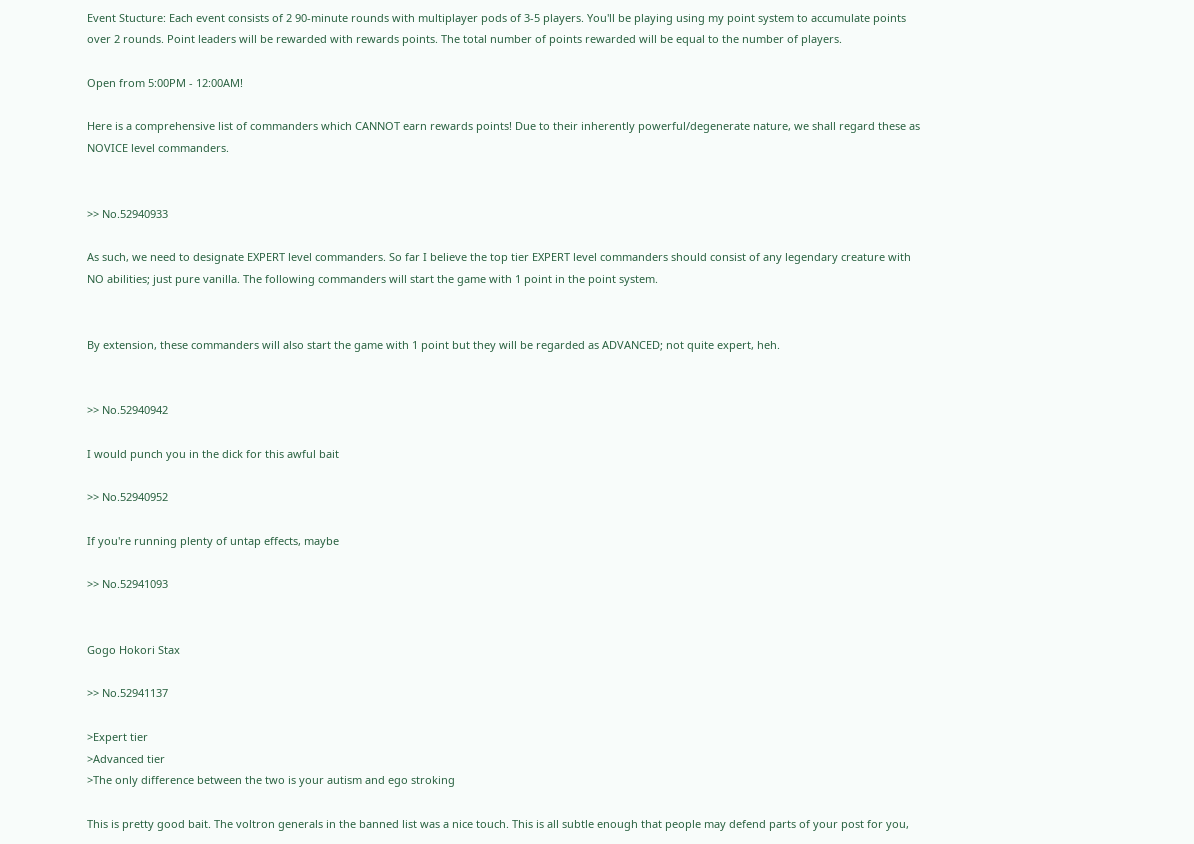Event Stucture: Each event consists of 2 90-minute rounds with multiplayer pods of 3-5 players. You'll be playing using my point system to accumulate points over 2 rounds. Point leaders will be rewarded with rewards points. The total number of points rewarded will be equal to the number of players.

Open from 5:00PM - 12:00AM!

Here is a comprehensive list of commanders which CANNOT earn rewards points! Due to their inherently powerful/degenerate nature, we shall regard these as NOVICE level commanders.


>> No.52940933

As such, we need to designate EXPERT level commanders. So far I believe the top tier EXPERT level commanders should consist of any legendary creature with NO abilities; just pure vanilla. The following commanders will start the game with 1 point in the point system.


By extension, these commanders will also start the game with 1 point but they will be regarded as ADVANCED; not quite expert, heh.


>> No.52940942

I would punch you in the dick for this awful bait

>> No.52940952

If you're running plenty of untap effects, maybe

>> No.52941093


Gogo Hokori Stax

>> No.52941137

>Expert tier
>Advanced tier
>The only difference between the two is your autism and ego stroking

This is pretty good bait. The voltron generals in the banned list was a nice touch. This is all subtle enough that people may defend parts of your post for you,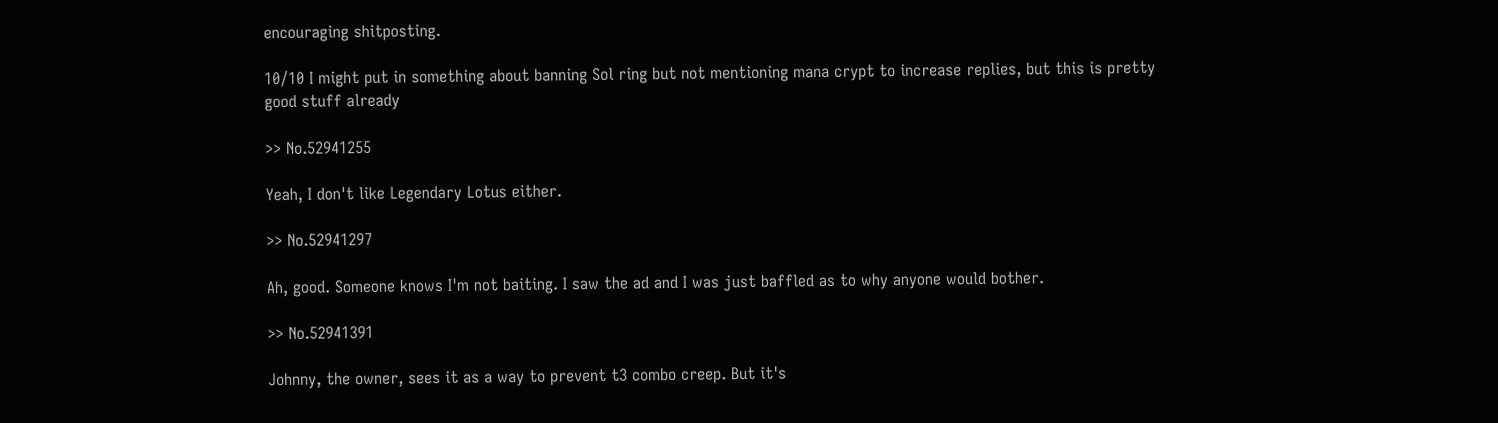encouraging shitposting.

10/10 I might put in something about banning Sol ring but not mentioning mana crypt to increase replies, but this is pretty good stuff already

>> No.52941255

Yeah, I don't like Legendary Lotus either.

>> No.52941297

Ah, good. Someone knows I'm not baiting. I saw the ad and I was just baffled as to why anyone would bother.

>> No.52941391

Johnny, the owner, sees it as a way to prevent t3 combo creep. But it's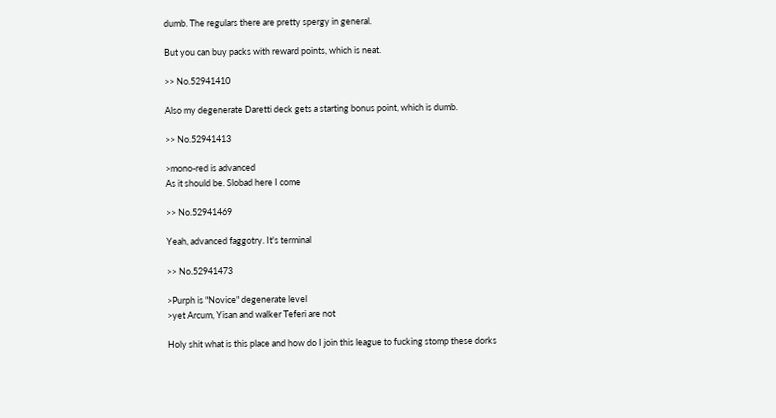dumb. The regulars there are pretty spergy in general.

But you can buy packs with reward points, which is neat.

>> No.52941410

Also my degenerate Daretti deck gets a starting bonus point, which is dumb.

>> No.52941413

>mono-red is advanced
As it should be. Slobad here I come

>> No.52941469

Yeah, advanced faggotry. It's terminal

>> No.52941473

>Purph is "Novice" degenerate level
>yet Arcum, Yisan and walker Teferi are not

Holy shit what is this place and how do I join this league to fucking stomp these dorks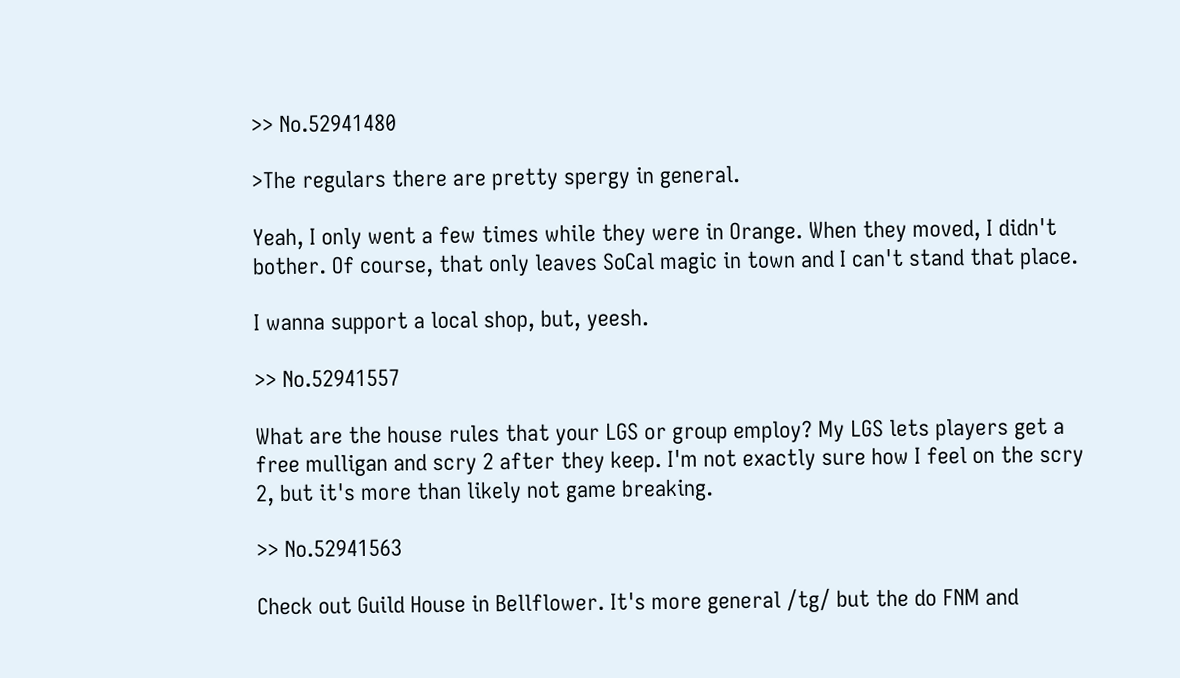>> No.52941480

>The regulars there are pretty spergy in general.

Yeah, I only went a few times while they were in Orange. When they moved, I didn't bother. Of course, that only leaves SoCal magic in town and I can't stand that place.

I wanna support a local shop, but, yeesh.

>> No.52941557

What are the house rules that your LGS or group employ? My LGS lets players get a free mulligan and scry 2 after they keep. I'm not exactly sure how I feel on the scry 2, but it's more than likely not game breaking.

>> No.52941563

Check out Guild House in Bellflower. It's more general /tg/ but the do FNM and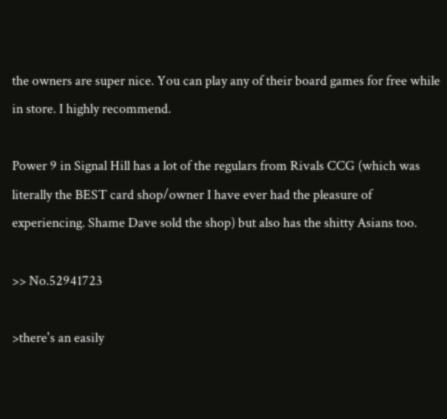the owners are super nice. You can play any of their board games for free while in store. I highly recommend.

Power 9 in Signal Hill has a lot of the regulars from Rivals CCG (which was literally the BEST card shop/owner I have ever had the pleasure of experiencing. Shame Dave sold the shop) but also has the shitty Asians too.

>> No.52941723

>there's an easily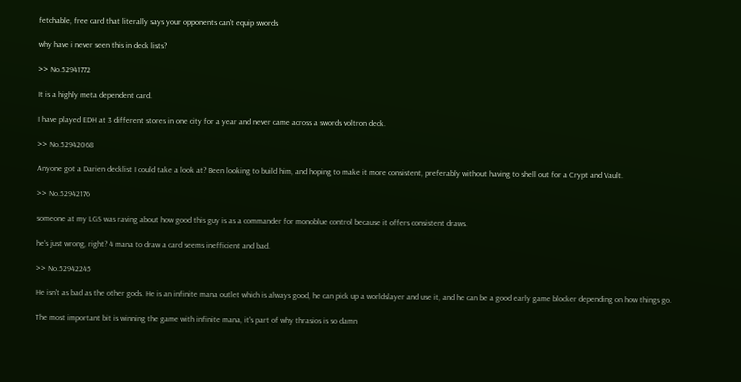fetchable, free card that literally says your opponents can't equip swords

why have i never seen this in deck lists?

>> No.52941772

It is a highly meta dependent card.

I have played EDH at 3 different stores in one city for a year and never came across a swords voltron deck.

>> No.52942068

Anyone got a Darien decklist I could take a look at? Been looking to build him, and hoping to make it more consistent, preferably without having to shell out for a Crypt and Vault.

>> No.52942176

someone at my LGS was raving about how good this guy is as a commander for monoblue control because it offers consistent draws.

he's just wrong, right? 4 mana to draw a card seems inefficient and bad.

>> No.52942245

He isn't as bad as the other gods. He is an infinite mana outlet which is always good, he can pick up a worldslayer and use it, and he can be a good early game blocker depending on how things go.

The most important bit is winning the game with infinite mana, it's part of why thrasios is so damn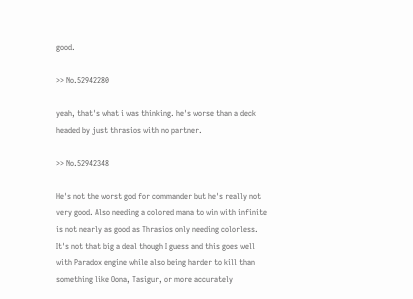good.

>> No.52942280

yeah, that's what i was thinking. he's worse than a deck headed by just thrasios with no partner.

>> No.52942348

He's not the worst god for commander but he's really not very good. Also needing a colored mana to win with infinite is not nearly as good as Thrasios only needing colorless. It's not that big a deal though I guess and this goes well with Paradox engine while also being harder to kill than something like Oona, Tasigur, or more accurately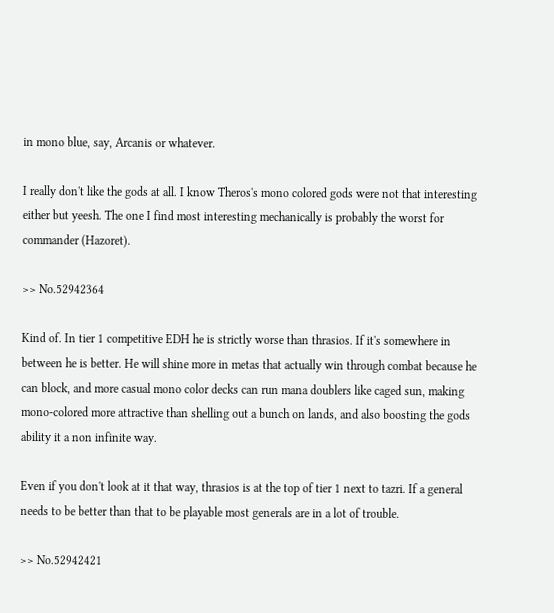in mono blue, say, Arcanis or whatever.

I really don't like the gods at all. I know Theros's mono colored gods were not that interesting either but yeesh. The one I find most interesting mechanically is probably the worst for commander (Hazoret).

>> No.52942364

Kind of. In tier 1 competitive EDH he is strictly worse than thrasios. If it's somewhere in between he is better. He will shine more in metas that actually win through combat because he can block, and more casual mono color decks can run mana doublers like caged sun, making mono-colored more attractive than shelling out a bunch on lands, and also boosting the gods ability it a non infinite way.

Even if you don't look at it that way, thrasios is at the top of tier 1 next to tazri. If a general needs to be better than that to be playable most generals are in a lot of trouble.

>> No.52942421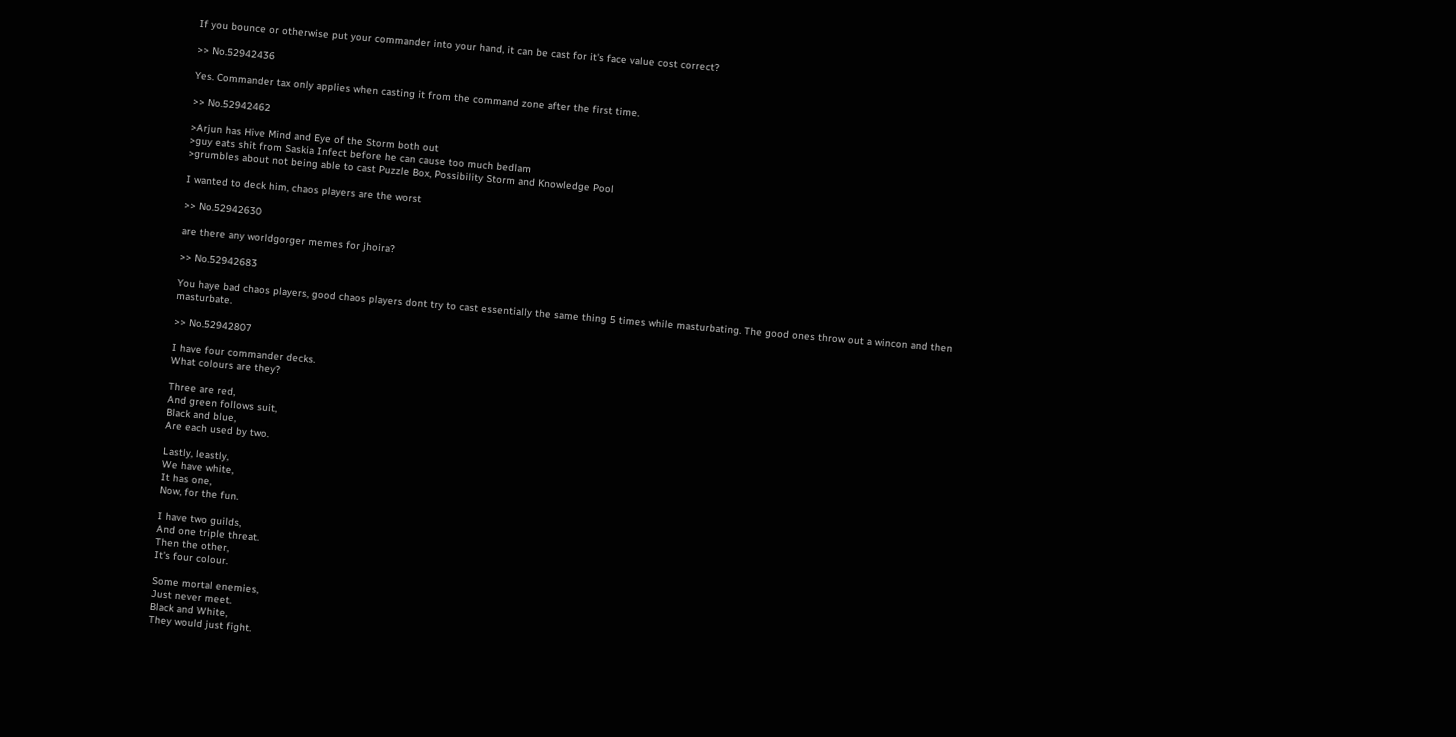If you bounce or otherwise put your commander into your hand, it can be cast for it's face value cost correct?

>> No.52942436

Yes. Commander tax only applies when casting it from the command zone after the first time.

>> No.52942462

>Arjun has Hive Mind and Eye of the Storm both out
>guy eats shit from Saskia Infect before he can cause too much bedlam
>grumbles about not being able to cast Puzzle Box, Possibility Storm and Knowledge Pool

I wanted to deck him, chaos players are the worst

>> No.52942630

are there any worldgorger memes for jhoira?

>> No.52942683

You haye bad chaos players, good chaos players dont try to cast essentially the same thing 5 times while masturbating. The good ones throw out a wincon and then masturbate.

>> No.52942807

I have four commander decks.
What colours are they?

Three are red,
And green follows suit,
Black and blue,
Are each used by two.

Lastly, leastly,
We have white,
It has one,
Now, for the fun.

I have two guilds,
And one triple threat.
Then the other,
It's four colour.

Some mortal enemies,
Just never meet.
Black and White,
They would just fight.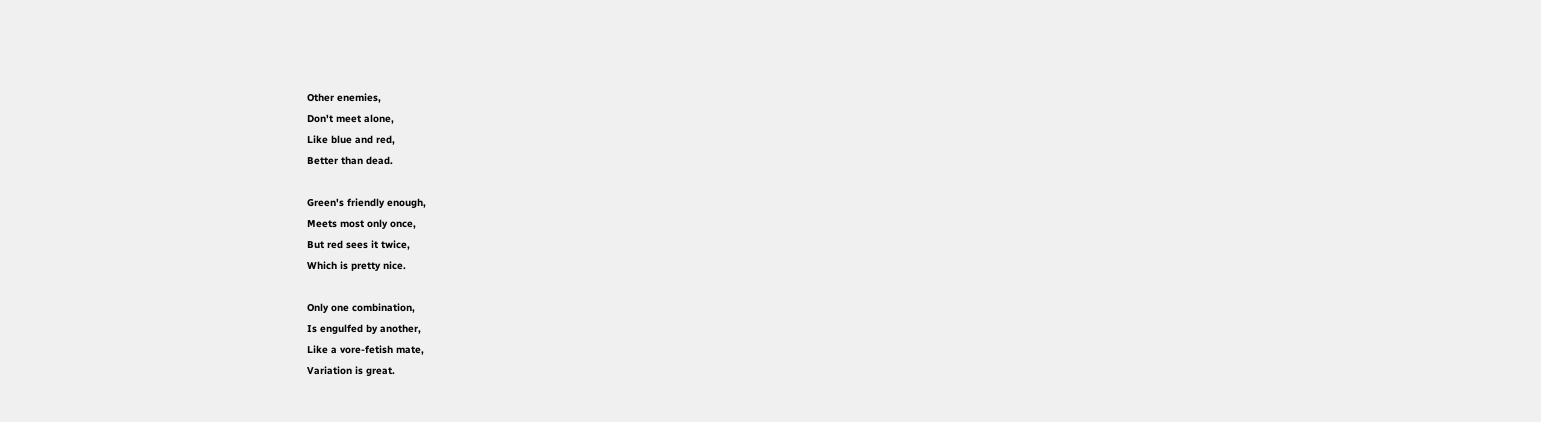Other enemies,
Don't meet alone,
Like blue and red,
Better than dead.

Green's friendly enough,
Meets most only once,
But red sees it twice,
Which is pretty nice.

Only one combination,
Is engulfed by another,
Like a vore-fetish mate,
Variation is great.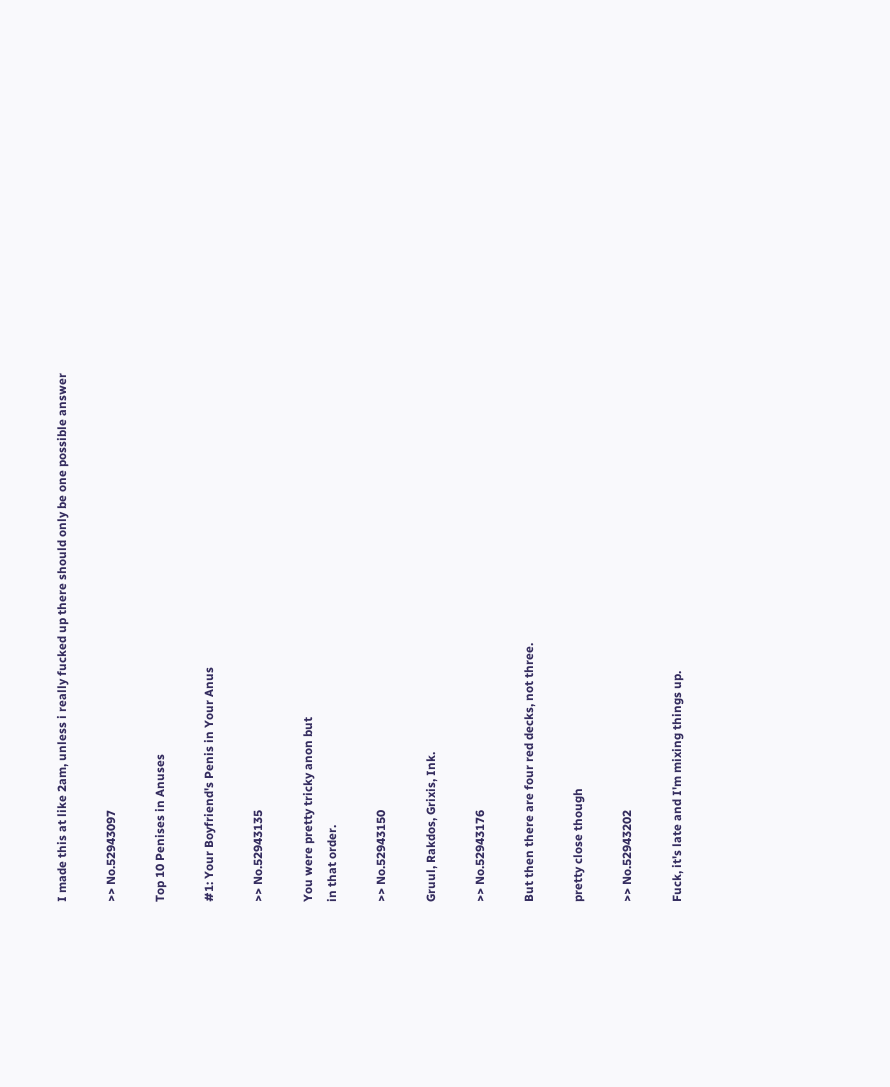I made this at like 2am, unless i really fucked up there should only be one possible answer

>> No.52943097

Top 10 Penises in Anuses

#1: Your Boyfriend's Penis in Your Anus

>> No.52943135

You were pretty tricky anon but
in that order.

>> No.52943150

Gruul, Rakdos, Grixis, Ink.

>> No.52943176

But then there are four red decks, not three.

pretty close though

>> No.52943202

Fuck, it's late and I'm mixing things up.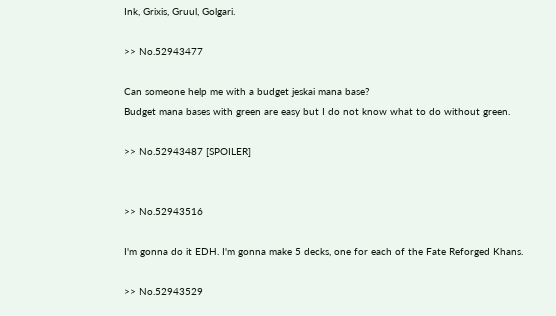Ink, Grixis, Gruul, Golgari.

>> No.52943477

Can someone help me with a budget jeskai mana base?
Budget mana bases with green are easy but I do not know what to do without green.

>> No.52943487 [SPOILER]


>> No.52943516

I'm gonna do it EDH. I'm gonna make 5 decks, one for each of the Fate Reforged Khans.

>> No.52943529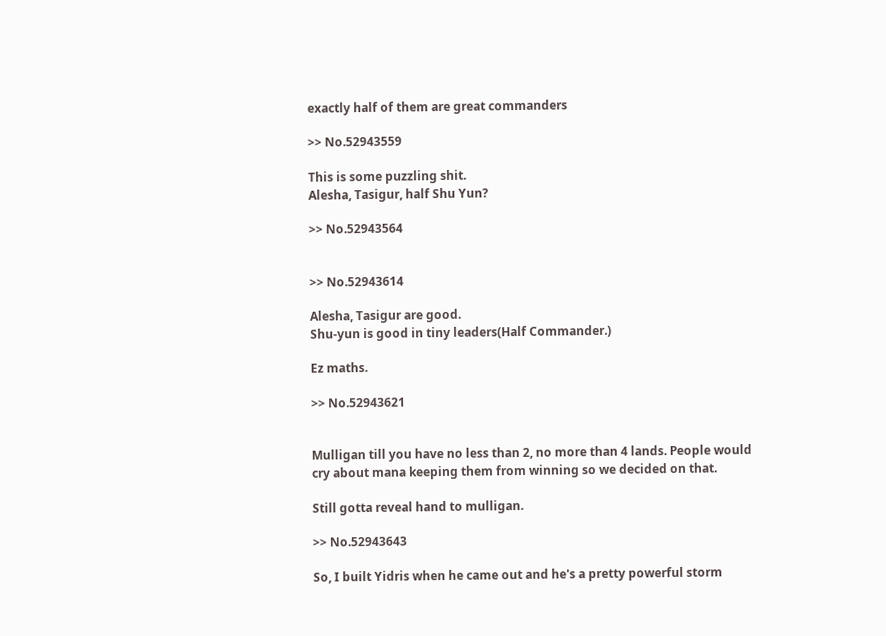exactly half of them are great commanders

>> No.52943559

This is some puzzling shit.
Alesha, Tasigur, half Shu Yun?

>> No.52943564


>> No.52943614

Alesha, Tasigur are good.
Shu-yun is good in tiny leaders(Half Commander.)

Ez maths.

>> No.52943621


Mulligan till you have no less than 2, no more than 4 lands. People would cry about mana keeping them from winning so we decided on that.

Still gotta reveal hand to mulligan.

>> No.52943643

So, I built Yidris when he came out and he's a pretty powerful storm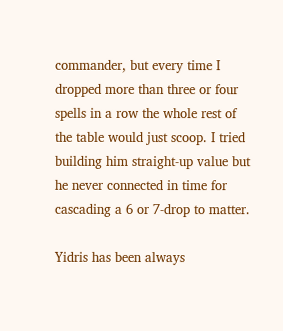commander, but every time I dropped more than three or four spells in a row the whole rest of the table would just scoop. I tried building him straight-up value but he never connected in time for cascading a 6 or 7-drop to matter.

Yidris has been always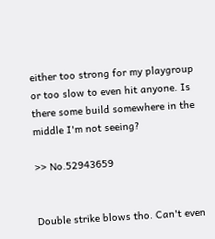either too strong for my playgroup or too slow to even hit anyone. Is there some build somewhere in the middle I'm not seeing?

>> No.52943659


Double strike blows tho. Can't even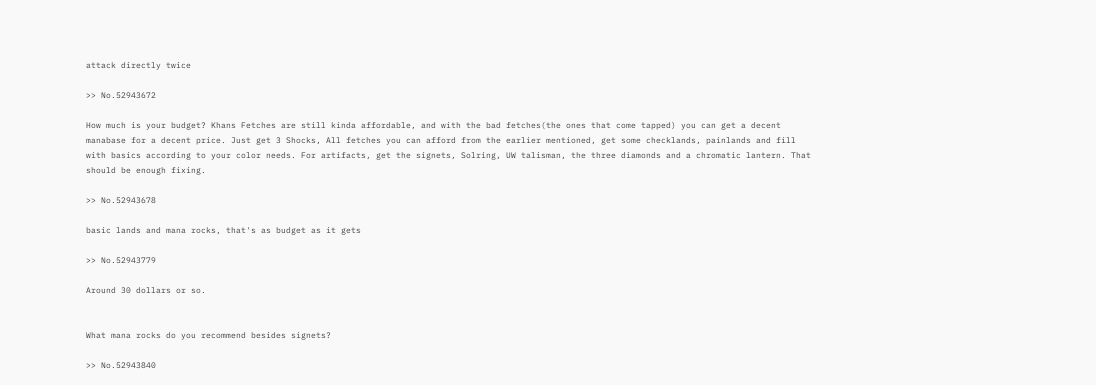attack directly twice

>> No.52943672

How much is your budget? Khans Fetches are still kinda affordable, and with the bad fetches(the ones that come tapped) you can get a decent manabase for a decent price. Just get 3 Shocks, All fetches you can afford from the earlier mentioned, get some checklands, painlands and fill with basics according to your color needs. For artifacts, get the signets, Solring, UW talisman, the three diamonds and a chromatic lantern. That should be enough fixing.

>> No.52943678

basic lands and mana rocks, that's as budget as it gets

>> No.52943779

Around 30 dollars or so.


What mana rocks do you recommend besides signets?

>> No.52943840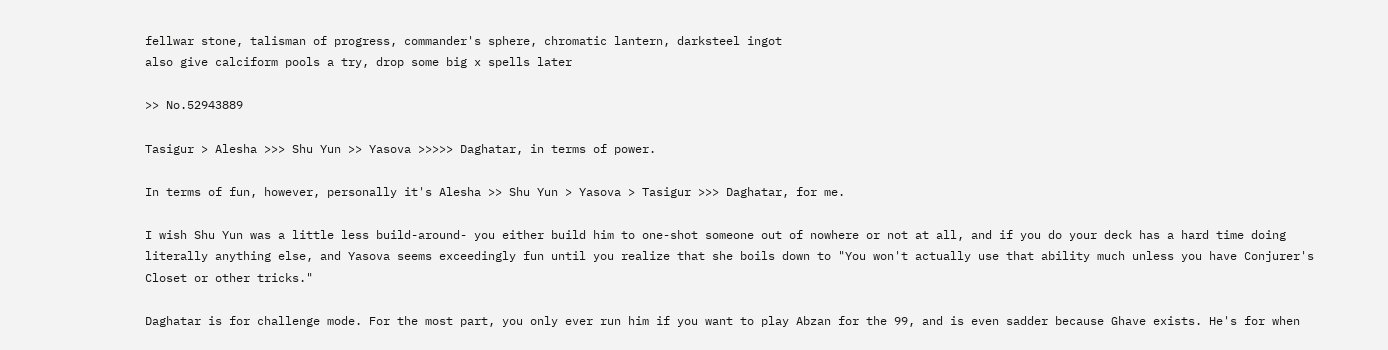fellwar stone, talisman of progress, commander's sphere, chromatic lantern, darksteel ingot
also give calciform pools a try, drop some big x spells later

>> No.52943889

Tasigur > Alesha >>> Shu Yun >> Yasova >>>>> Daghatar, in terms of power.

In terms of fun, however, personally it's Alesha >> Shu Yun > Yasova > Tasigur >>> Daghatar, for me.

I wish Shu Yun was a little less build-around- you either build him to one-shot someone out of nowhere or not at all, and if you do your deck has a hard time doing literally anything else, and Yasova seems exceedingly fun until you realize that she boils down to "You won't actually use that ability much unless you have Conjurer's Closet or other tricks."

Daghatar is for challenge mode. For the most part, you only ever run him if you want to play Abzan for the 99, and is even sadder because Ghave exists. He's for when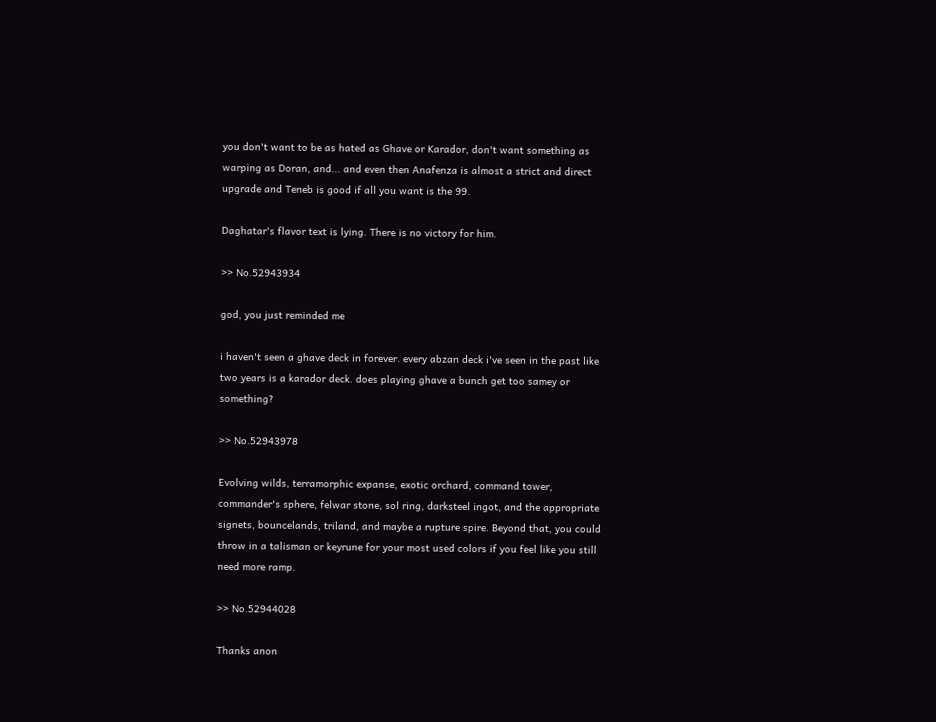you don't want to be as hated as Ghave or Karador, don't want something as warping as Doran, and... and even then Anafenza is almost a strict and direct upgrade and Teneb is good if all you want is the 99.

Daghatar's flavor text is lying. There is no victory for him.

>> No.52943934

god, you just reminded me

i haven't seen a ghave deck in forever. every abzan deck i've seen in the past like two years is a karador deck. does playing ghave a bunch get too samey or something?

>> No.52943978

Evolving wilds, terramorphic expanse, exotic orchard, command tower, commander's sphere, felwar stone, sol ring, darksteel ingot, and the appropriate signets, bouncelands, triland, and maybe a rupture spire. Beyond that, you could throw in a talisman or keyrune for your most used colors if you feel like you still need more ramp.

>> No.52944028

Thanks anon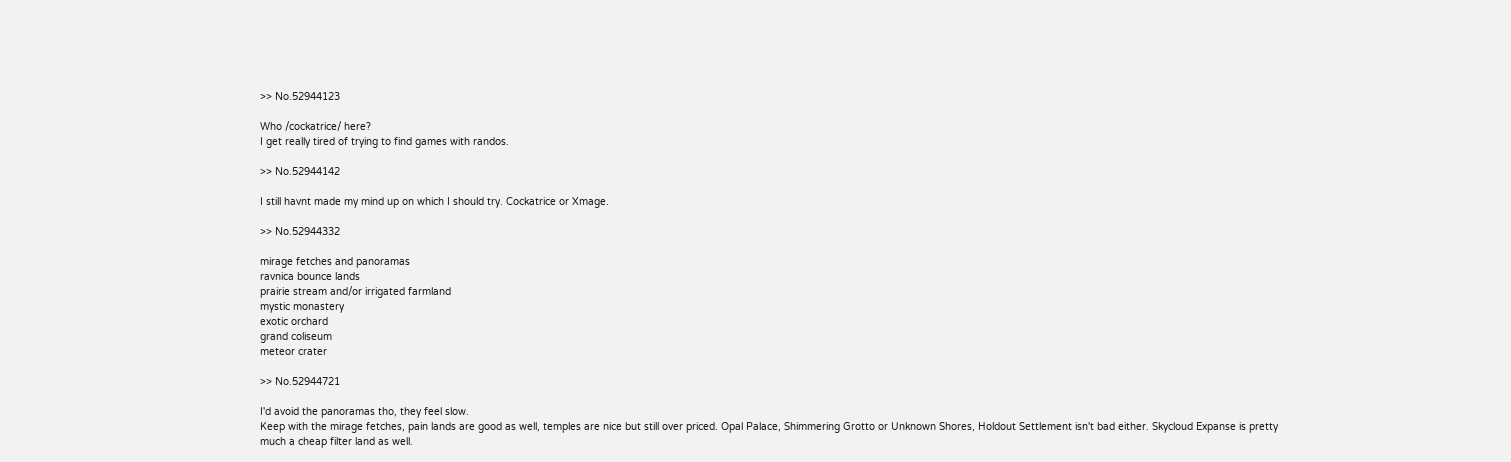>> No.52944123

Who /cockatrice/ here?
I get really tired of trying to find games with randos.

>> No.52944142

I still havnt made my mind up on which I should try. Cockatrice or Xmage.

>> No.52944332

mirage fetches and panoramas
ravnica bounce lands
prairie stream and/or irrigated farmland
mystic monastery
exotic orchard
grand coliseum
meteor crater

>> No.52944721

I'd avoid the panoramas tho, they feel slow.
Keep with the mirage fetches, pain lands are good as well, temples are nice but still over priced. Opal Palace, Shimmering Grotto or Unknown Shores, Holdout Settlement isn't bad either. Skycloud Expanse is pretty much a cheap filter land as well.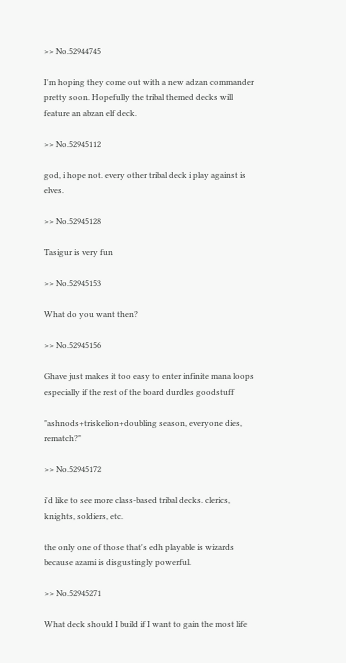>> No.52944745

I'm hoping they come out with a new adzan commander pretty soon. Hopefully the tribal themed decks will feature an abzan elf deck.

>> No.52945112

god, i hope not. every other tribal deck i play against is elves.

>> No.52945128

Tasigur is very fun

>> No.52945153

What do you want then?

>> No.52945156

Ghave just makes it too easy to enter infinite mana loops especially if the rest of the board durdles goodstuff

"ashnods+triskelion+doubling season, everyone dies, rematch?"

>> No.52945172

i'd like to see more class-based tribal decks. clerics, knights, soldiers, etc.

the only one of those that's edh playable is wizards because azami is disgustingly powerful.

>> No.52945271

What deck should I build if I want to gain the most life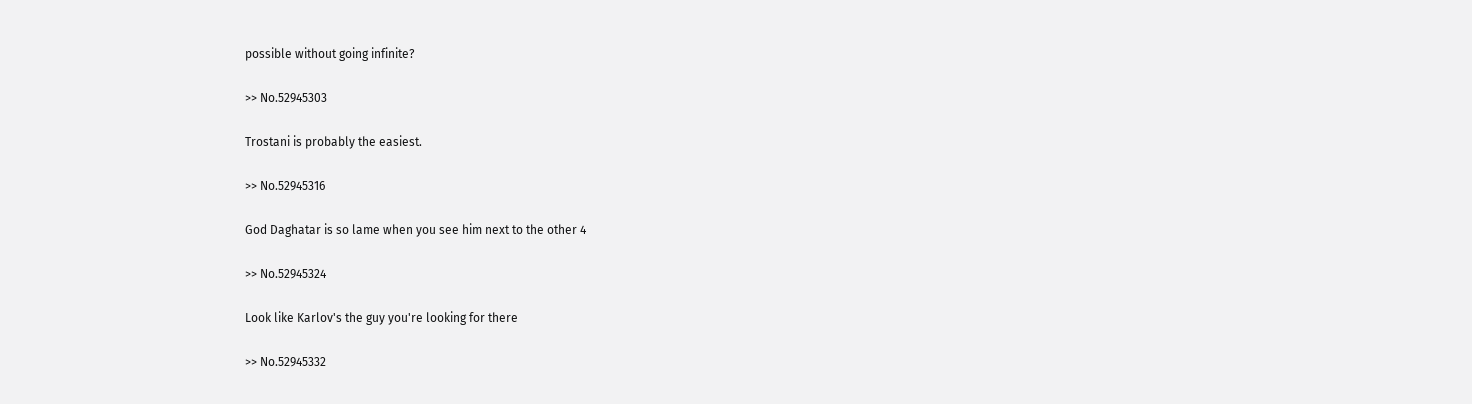possible without going infinite?

>> No.52945303

Trostani is probably the easiest.

>> No.52945316

God Daghatar is so lame when you see him next to the other 4

>> No.52945324

Look like Karlov's the guy you're looking for there

>> No.52945332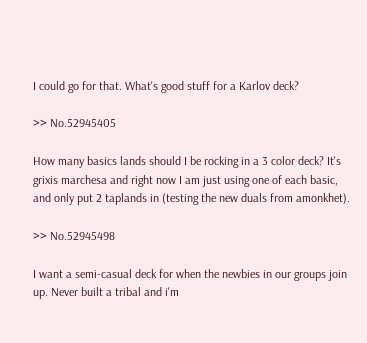I could go for that. What's good stuff for a Karlov deck?

>> No.52945405

How many basics lands should I be rocking in a 3 color deck? It's grixis marchesa and right now I am just using one of each basic, and only put 2 taplands in (testing the new duals from amonkhet).

>> No.52945498

I want a semi-casual deck for when the newbies in our groups join up. Never built a tribal and i'm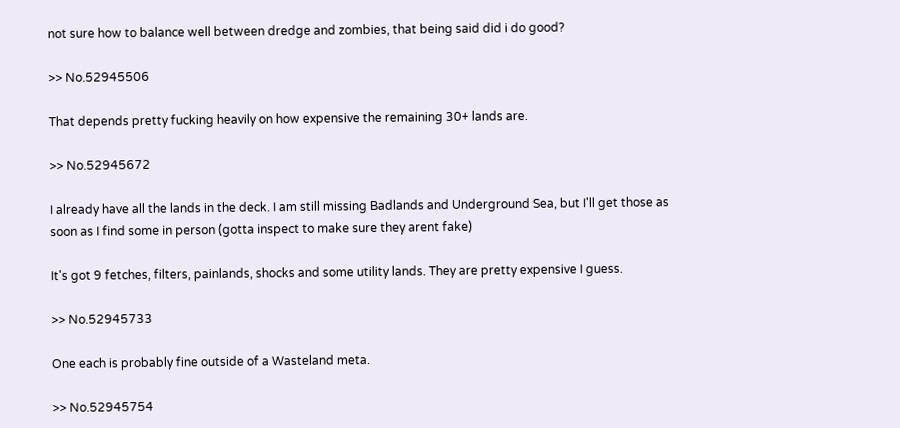not sure how to balance well between dredge and zombies, that being said did i do good?

>> No.52945506

That depends pretty fucking heavily on how expensive the remaining 30+ lands are.

>> No.52945672

I already have all the lands in the deck. I am still missing Badlands and Underground Sea, but I'll get those as soon as I find some in person (gotta inspect to make sure they arent fake)

It's got 9 fetches, filters, painlands, shocks and some utility lands. They are pretty expensive I guess.

>> No.52945733

One each is probably fine outside of a Wasteland meta.

>> No.52945754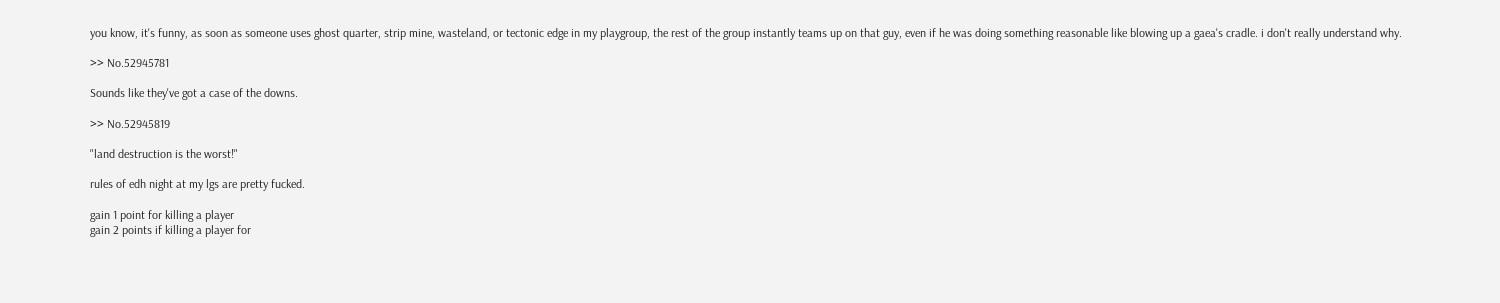you know, it's funny, as soon as someone uses ghost quarter, strip mine, wasteland, or tectonic edge in my playgroup, the rest of the group instantly teams up on that guy, even if he was doing something reasonable like blowing up a gaea's cradle. i don't really understand why.

>> No.52945781

Sounds like they've got a case of the downs.

>> No.52945819

"land destruction is the worst!"

rules of edh night at my lgs are pretty fucked.

gain 1 point for killing a player
gain 2 points if killing a player for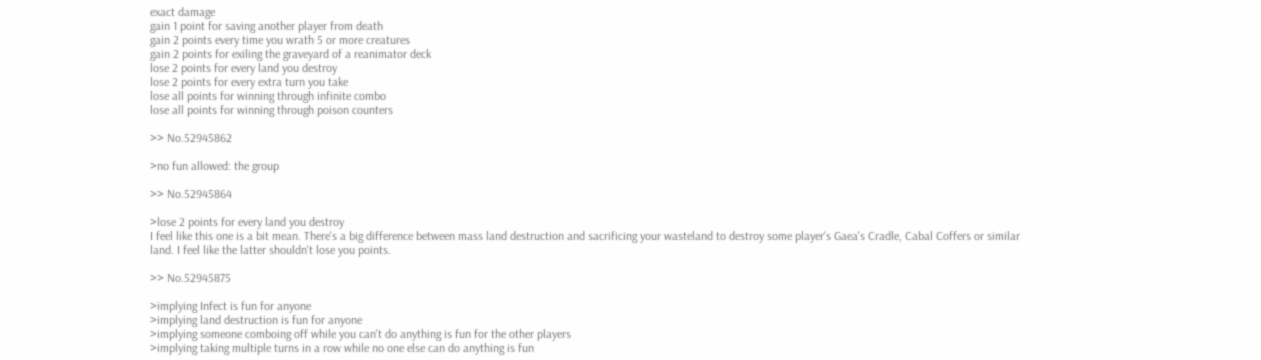exact damage
gain 1 point for saving another player from death
gain 2 points every time you wrath 5 or more creatures
gain 2 points for exiling the graveyard of a reanimator deck
lose 2 points for every land you destroy
lose 2 points for every extra turn you take
lose all points for winning through infinite combo
lose all points for winning through poison counters

>> No.52945862

>no fun allowed: the group

>> No.52945864

>lose 2 points for every land you destroy
I feel like this one is a bit mean. There's a big difference between mass land destruction and sacrificing your wasteland to destroy some player's Gaea's Cradle, Cabal Coffers or similar land. I feel like the latter shouldn't lose you points.

>> No.52945875

>implying Infect is fun for anyone
>implying land destruction is fun for anyone
>implying someone comboing off while you can't do anything is fun for the other players
>implying taking multiple turns in a row while no one else can do anything is fun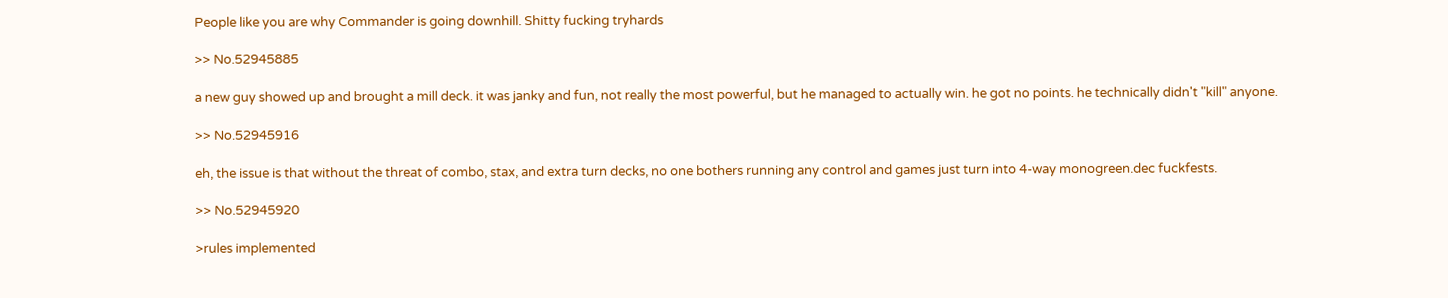People like you are why Commander is going downhill. Shitty fucking tryhards

>> No.52945885

a new guy showed up and brought a mill deck. it was janky and fun, not really the most powerful, but he managed to actually win. he got no points. he technically didn't "kill" anyone.

>> No.52945916

eh, the issue is that without the threat of combo, stax, and extra turn decks, no one bothers running any control and games just turn into 4-way monogreen.dec fuckfests.

>> No.52945920

>rules implemented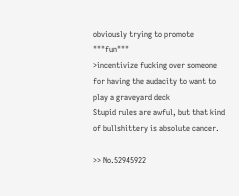obviously trying to promote """fun"""
>incentivize fucking over someone for having the audacity to want to play a graveyard deck
Stupid rules are awful, but that kind of bullshittery is absolute cancer.

>> No.52945922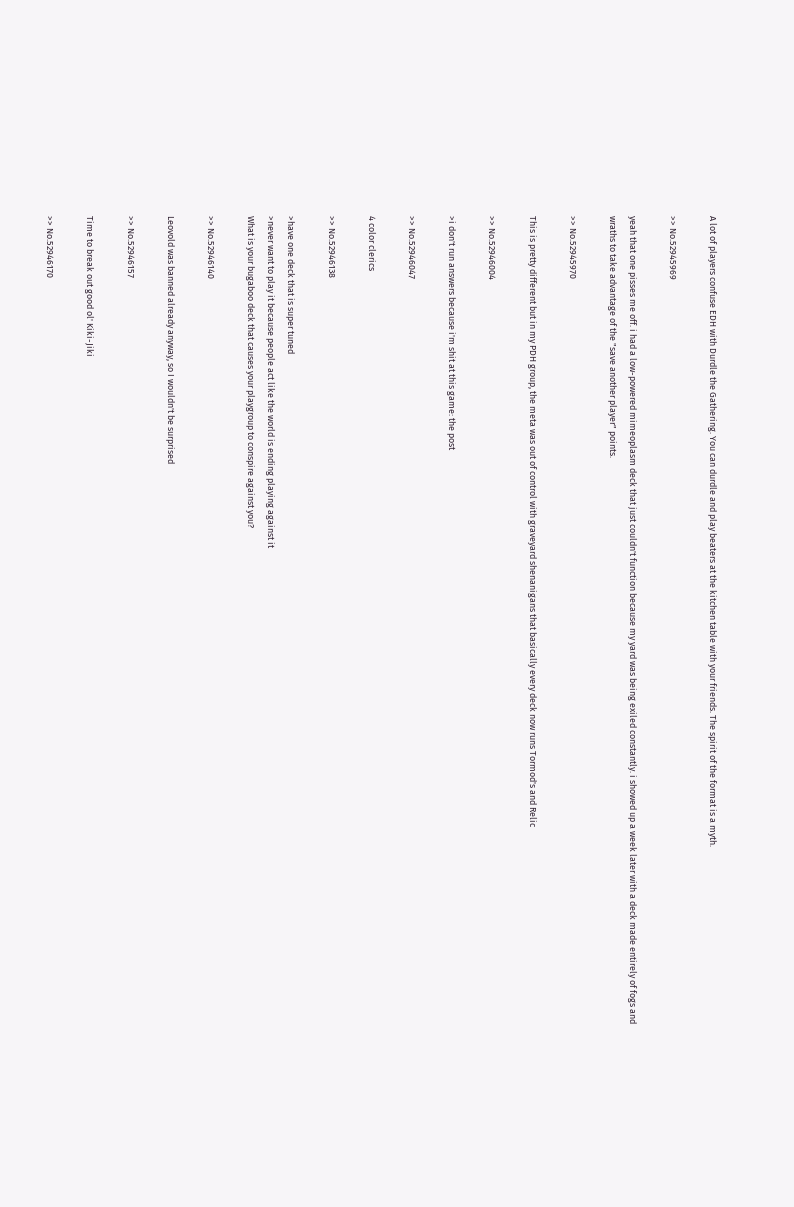A lot of players confuse EDH with Durdle the Gathering. You can durdle and play beaters at the kitchen table with your friends. The spirit of the format is a myth.

>> No.52945969

yeah that one pisses me off. i had a low-powered mimeoplasm deck that just couldn't function because my yard was being exiled constantly. i showed up a week later with a deck made entirely of fogs and wraths to take advantage of the "save another player" points.

>> No.52945970

This is pretty different but in my PDH group, the meta was out of control with graveyard shenanigans that basically every deck now runs Tormod's and Relic

>> No.52946004

>i don't run answers because i'm shit at this game: the post

>> No.52946047

4 color clerics

>> No.52946138

>have one deck that is super tuned
>never want to play it because people act like the world is ending playing against it
What is your bugaboo deck that causes your playgroup to conspire against you?

>> No.52946140

Leovold was banned already anyway, so I wouldn't be surprised

>> No.52946157

Time to break out good ol' Kiki-Jiki

>> No.52946170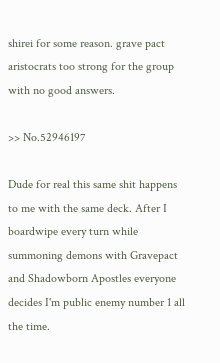shirei for some reason. grave pact aristocrats too strong for the group with no good answers.

>> No.52946197

Dude for real this same shit happens to me with the same deck. After I boardwipe every turn while summoning demons with Gravepact and Shadowborn Apostles everyone decides I'm public enemy number 1 all the time.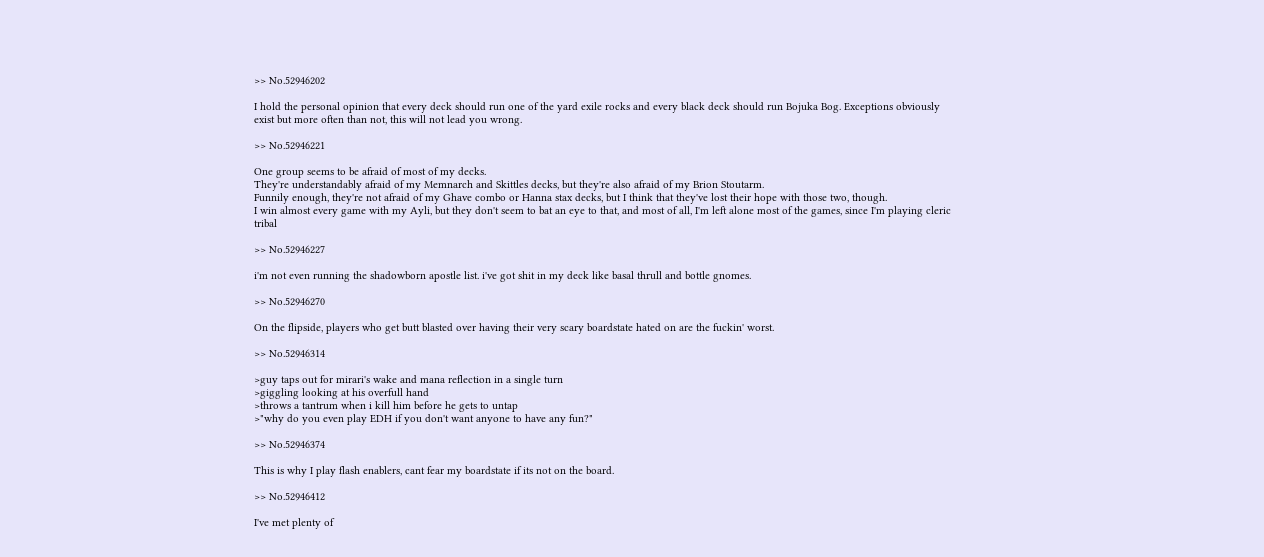>> No.52946202

I hold the personal opinion that every deck should run one of the yard exile rocks and every black deck should run Bojuka Bog. Exceptions obviously exist but more often than not, this will not lead you wrong.

>> No.52946221

One group seems to be afraid of most of my decks.
They're understandably afraid of my Memnarch and Skittles decks, but they're also afraid of my Brion Stoutarm.
Funnily enough, they're not afraid of my Ghave combo or Hanna stax decks, but I think that they've lost their hope with those two, though.
I win almost every game with my Ayli, but they don't seem to bat an eye to that, and most of all, I'm left alone most of the games, since I'm playing cleric tribal

>> No.52946227

i'm not even running the shadowborn apostle list. i've got shit in my deck like basal thrull and bottle gnomes.

>> No.52946270

On the flipside, players who get butt blasted over having their very scary boardstate hated on are the fuckin' worst.

>> No.52946314

>guy taps out for mirari's wake and mana reflection in a single turn
>giggling looking at his overfull hand
>throws a tantrum when i kill him before he gets to untap
>"why do you even play EDH if you don't want anyone to have any fun?"

>> No.52946374

This is why I play flash enablers, cant fear my boardstate if its not on the board.

>> No.52946412

I've met plenty of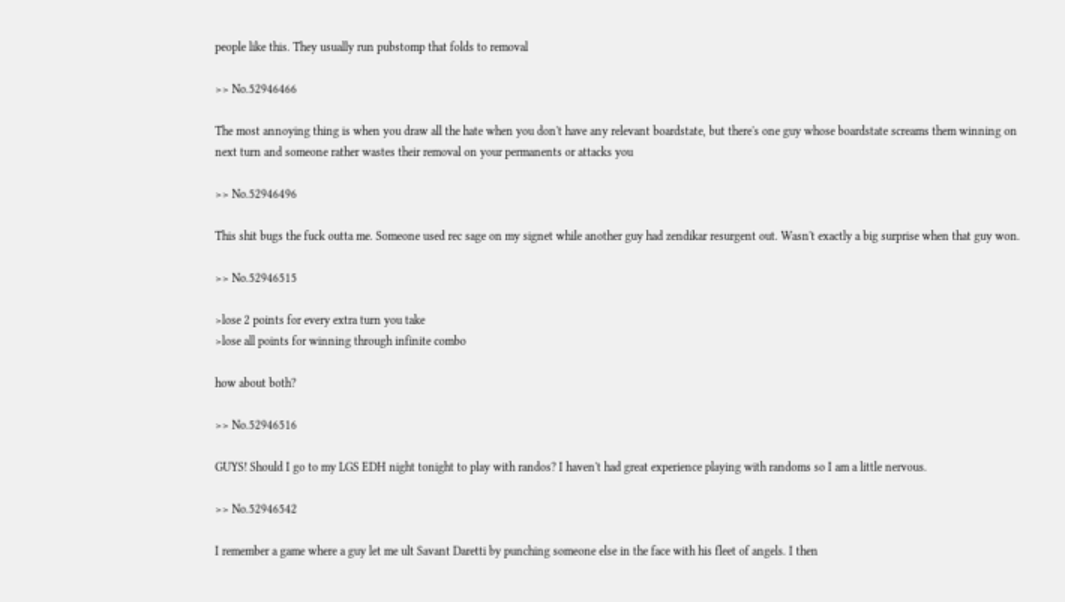people like this. They usually run pubstomp that folds to removal

>> No.52946466

The most annoying thing is when you draw all the hate when you don't have any relevant boardstate, but there's one guy whose boardstate screams them winning on next turn and someone rather wastes their removal on your permanents or attacks you

>> No.52946496

This shit bugs the fuck outta me. Someone used rec sage on my signet while another guy had zendikar resurgent out. Wasn't exactly a big surprise when that guy won.

>> No.52946515

>lose 2 points for every extra turn you take
>lose all points for winning through infinite combo

how about both?

>> No.52946516

GUYS! Should I go to my LGS EDH night tonight to play with randos? I haven't had great experience playing with randoms so I am a little nervous.

>> No.52946542

I remember a game where a guy let me ult Savant Daretti by punching someone else in the face with his fleet of angels. I then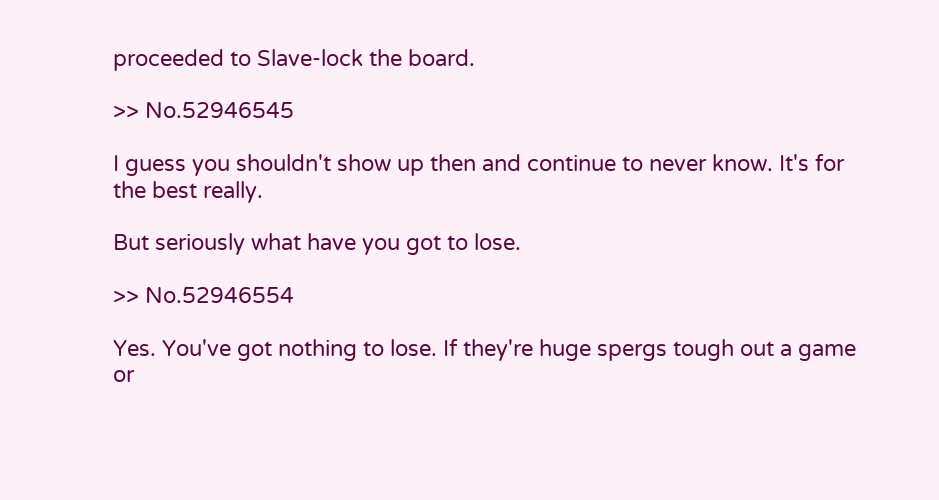proceeded to Slave-lock the board.

>> No.52946545

I guess you shouldn't show up then and continue to never know. It's for the best really.

But seriously what have you got to lose.

>> No.52946554

Yes. You've got nothing to lose. If they're huge spergs tough out a game or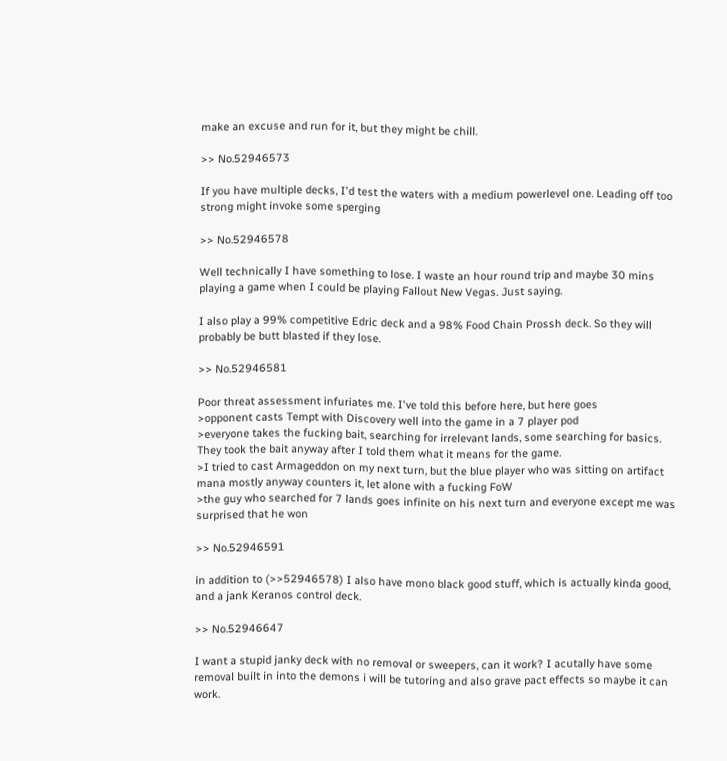make an excuse and run for it, but they might be chill.

>> No.52946573

If you have multiple decks, I'd test the waters with a medium powerlevel one. Leading off too strong might invoke some sperging

>> No.52946578

Well technically I have something to lose. I waste an hour round trip and maybe 30 mins playing a game when I could be playing Fallout New Vegas. Just saying.

I also play a 99% competitive Edric deck and a 98% Food Chain Prossh deck. So they will probably be butt blasted if they lose.

>> No.52946581

Poor threat assessment infuriates me. I've told this before here, but here goes
>opponent casts Tempt with Discovery well into the game in a 7 player pod
>everyone takes the fucking bait, searching for irrelevant lands, some searching for basics. They took the bait anyway after I told them what it means for the game.
>I tried to cast Armageddon on my next turn, but the blue player who was sitting on artifact mana mostly anyway counters it, let alone with a fucking FoW
>the guy who searched for 7 lands goes infinite on his next turn and everyone except me was surprised that he won

>> No.52946591

in addition to (>>52946578) I also have mono black good stuff, which is actually kinda good, and a jank Keranos control deck.

>> No.52946647

I want a stupid janky deck with no removal or sweepers, can it work? I acutally have some removal built in into the demons i will be tutoring and also grave pact effects so maybe it can work.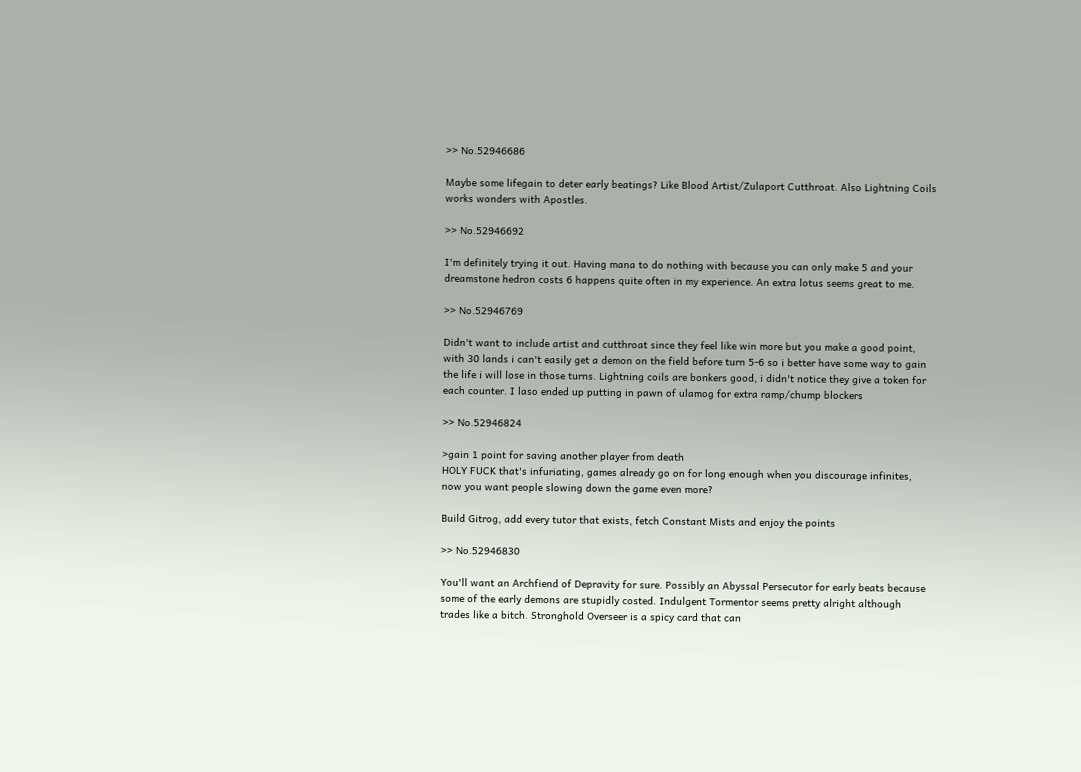>> No.52946686

Maybe some lifegain to deter early beatings? Like Blood Artist/Zulaport Cutthroat. Also Lightning Coils works wonders with Apostles.

>> No.52946692

I'm definitely trying it out. Having mana to do nothing with because you can only make 5 and your dreamstone hedron costs 6 happens quite often in my experience. An extra lotus seems great to me.

>> No.52946769

Didn't want to include artist and cutthroat since they feel like win more but you make a good point, with 30 lands i can't easily get a demon on the field before turn 5-6 so i better have some way to gain the life i will lose in those turns. Lightning coils are bonkers good, i didn't notice they give a token for each counter. I laso ended up putting in pawn of ulamog for extra ramp/chump blockers

>> No.52946824

>gain 1 point for saving another player from death
HOLY FUCK that's infuriating, games already go on for long enough when you discourage infinites, now you want people slowing down the game even more?

Build Gitrog, add every tutor that exists, fetch Constant Mists and enjoy the points

>> No.52946830

You'll want an Archfiend of Depravity for sure. Possibly an Abyssal Persecutor for early beats because some of the early demons are stupidly costed. Indulgent Tormentor seems pretty alright although trades like a bitch. Stronghold Overseer is a spicy card that can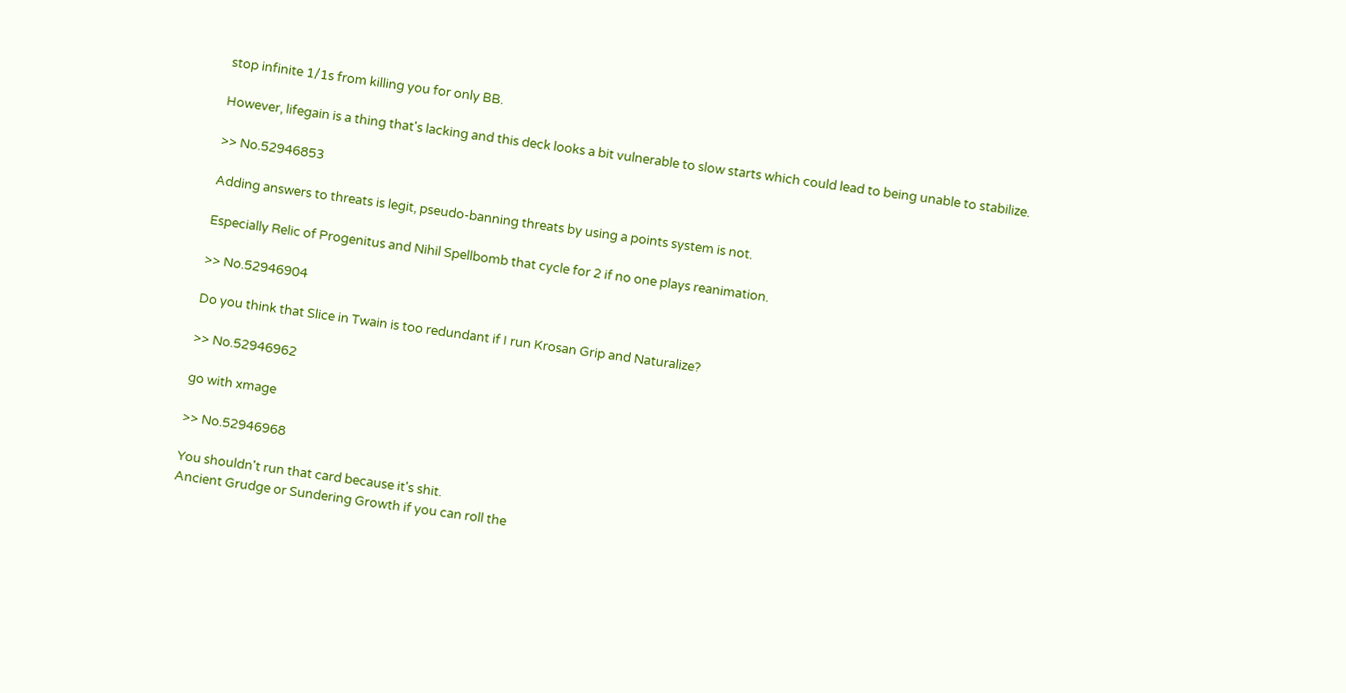stop infinite 1/1s from killing you for only BB.

However, lifegain is a thing that's lacking and this deck looks a bit vulnerable to slow starts which could lead to being unable to stabilize.

>> No.52946853

Adding answers to threats is legit, pseudo-banning threats by using a points system is not.

Especially Relic of Progenitus and Nihil Spellbomb that cycle for 2 if no one plays reanimation.

>> No.52946904

Do you think that Slice in Twain is too redundant if I run Krosan Grip and Naturalize?

>> No.52946962

go with xmage

>> No.52946968

You shouldn't run that card because it's shit.
Ancient Grudge or Sundering Growth if you can roll the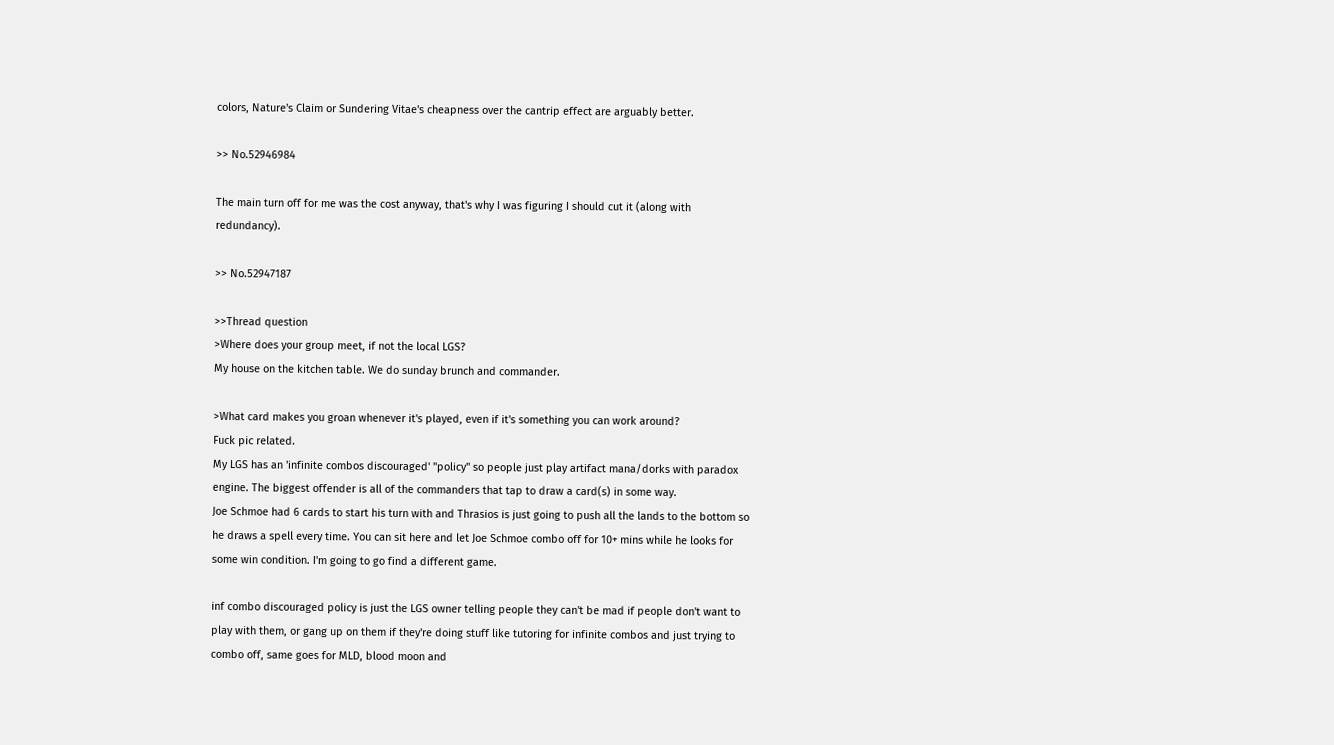colors, Nature's Claim or Sundering Vitae's cheapness over the cantrip effect are arguably better.

>> No.52946984

The main turn off for me was the cost anyway, that's why I was figuring I should cut it (along with redundancy).

>> No.52947187

>>Thread question
>Where does your group meet, if not the local LGS?
My house on the kitchen table. We do sunday brunch and commander.

>What card makes you groan whenever it's played, even if it's something you can work around?
Fuck pic related.
My LGS has an 'infinite combos discouraged' "policy" so people just play artifact mana/dorks with paradox engine. The biggest offender is all of the commanders that tap to draw a card(s) in some way.
Joe Schmoe had 6 cards to start his turn with and Thrasios is just going to push all the lands to the bottom so he draws a spell every time. You can sit here and let Joe Schmoe combo off for 10+ mins while he looks for some win condition. I'm going to go find a different game.

inf combo discouraged policy is just the LGS owner telling people they can't be mad if people don't want to play with them, or gang up on them if they're doing stuff like tutoring for infinite combos and just trying to combo off, same goes for MLD, blood moon and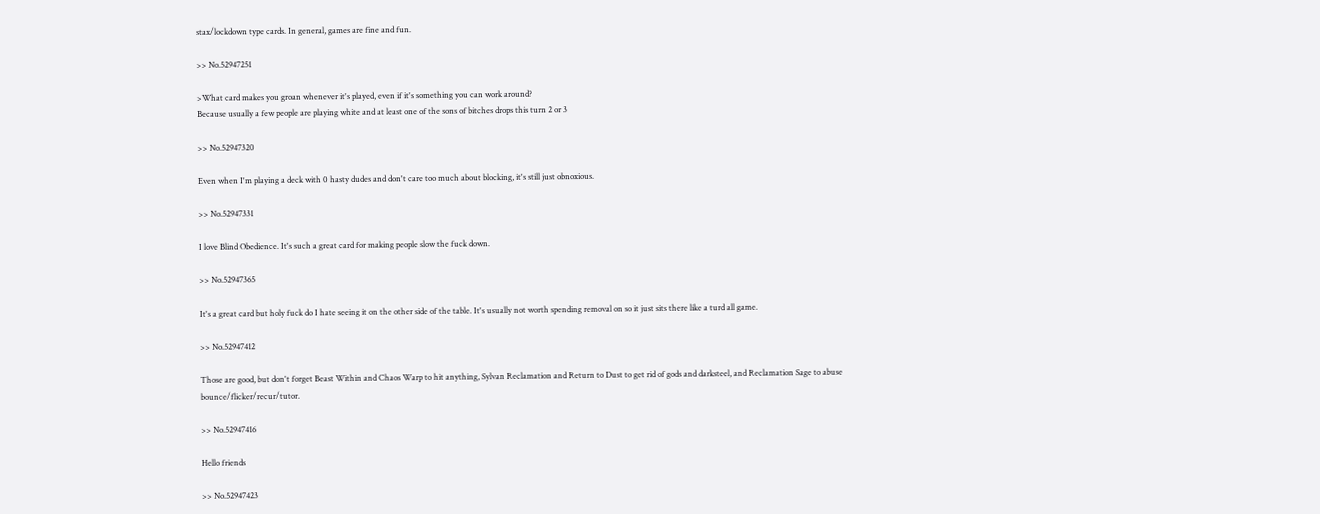stax/lockdown type cards. In general, games are fine and fun.

>> No.52947251

>What card makes you groan whenever it's played, even if it's something you can work around?
Because usually a few people are playing white and at least one of the sons of bitches drops this turn 2 or 3

>> No.52947320

Even when I'm playing a deck with 0 hasty dudes and don't care too much about blocking, it's still just obnoxious.

>> No.52947331

I love Blind Obedience. It's such a great card for making people slow the fuck down.

>> No.52947365

It's a great card but holy fuck do I hate seeing it on the other side of the table. It's usually not worth spending removal on so it just sits there like a turd all game.

>> No.52947412

Those are good, but don't forget Beast Within and Chaos Warp to hit anything, Sylvan Reclamation and Return to Dust to get rid of gods and darksteel, and Reclamation Sage to abuse bounce/flicker/recur/tutor.

>> No.52947416

Hello friends

>> No.52947423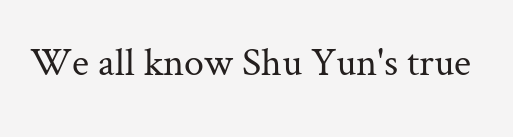We all know Shu Yun's true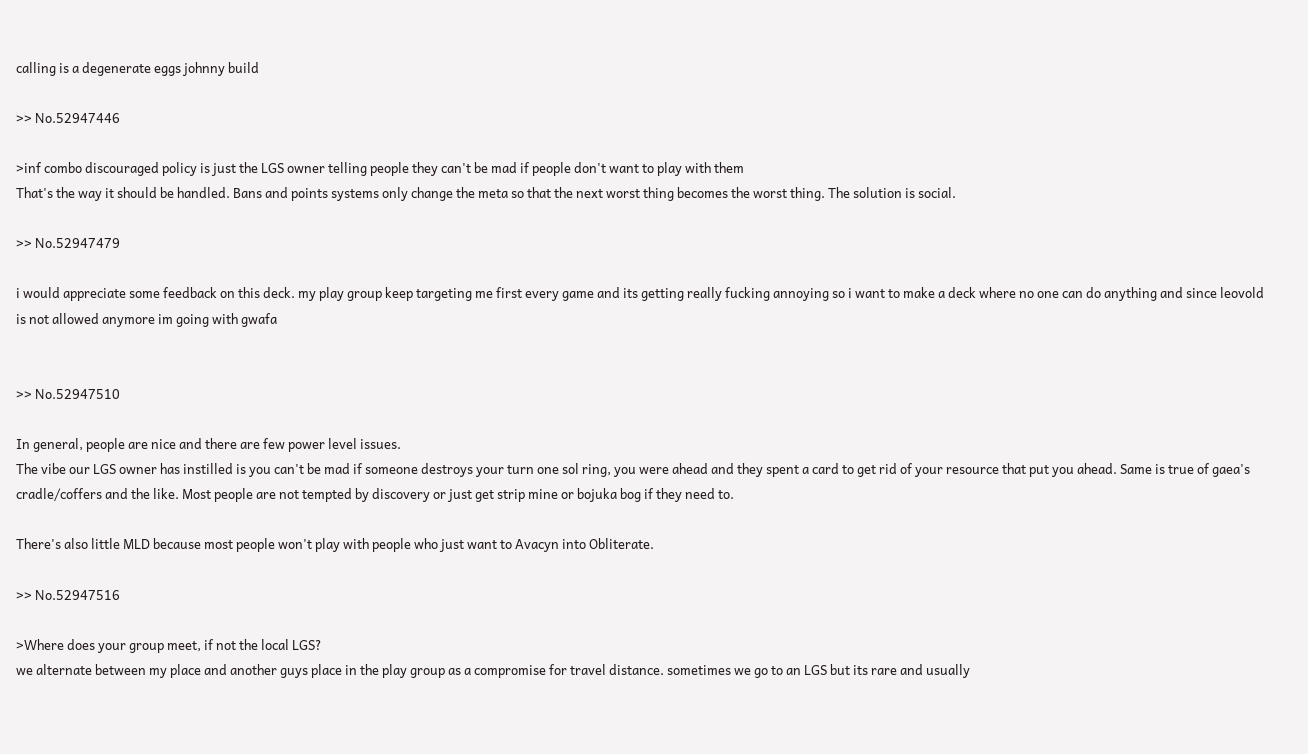calling is a degenerate eggs johnny build

>> No.52947446

>inf combo discouraged policy is just the LGS owner telling people they can't be mad if people don't want to play with them
That's the way it should be handled. Bans and points systems only change the meta so that the next worst thing becomes the worst thing. The solution is social.

>> No.52947479

i would appreciate some feedback on this deck. my play group keep targeting me first every game and its getting really fucking annoying so i want to make a deck where no one can do anything and since leovold is not allowed anymore im going with gwafa


>> No.52947510

In general, people are nice and there are few power level issues.
The vibe our LGS owner has instilled is you can't be mad if someone destroys your turn one sol ring, you were ahead and they spent a card to get rid of your resource that put you ahead. Same is true of gaea's cradle/coffers and the like. Most people are not tempted by discovery or just get strip mine or bojuka bog if they need to.

There's also little MLD because most people won't play with people who just want to Avacyn into Obliterate.

>> No.52947516

>Where does your group meet, if not the local LGS?
we alternate between my place and another guys place in the play group as a compromise for travel distance. sometimes we go to an LGS but its rare and usually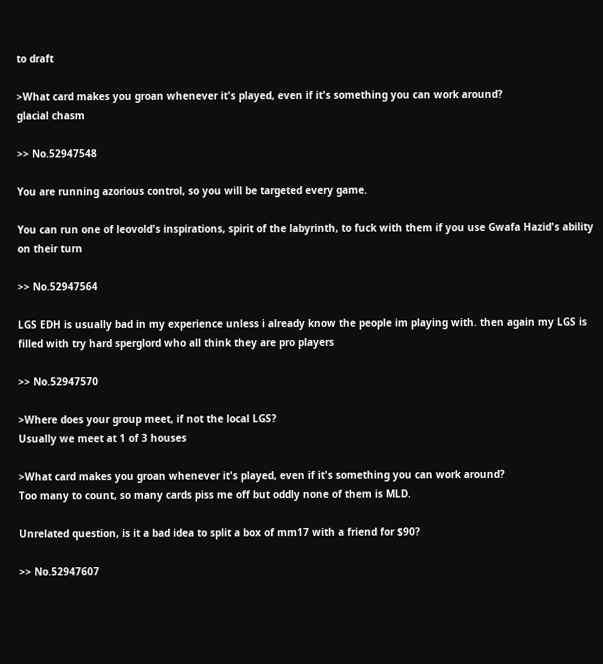to draft

>What card makes you groan whenever it's played, even if it's something you can work around?
glacial chasm

>> No.52947548

You are running azorious control, so you will be targeted every game.

You can run one of leovold's inspirations, spirit of the labyrinth, to fuck with them if you use Gwafa Hazid's ability on their turn

>> No.52947564

LGS EDH is usually bad in my experience unless i already know the people im playing with. then again my LGS is filled with try hard sperglord who all think they are pro players

>> No.52947570

>Where does your group meet, if not the local LGS?
Usually we meet at 1 of 3 houses

>What card makes you groan whenever it's played, even if it's something you can work around?
Too many to count, so many cards piss me off but oddly none of them is MLD.

Unrelated question, is it a bad idea to split a box of mm17 with a friend for $90?

>> No.52947607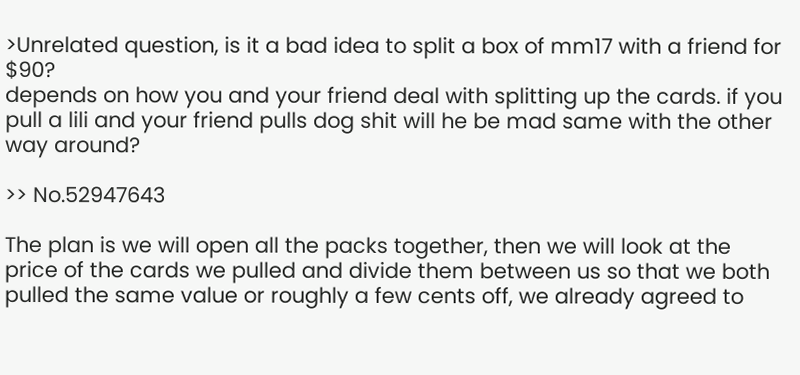>Unrelated question, is it a bad idea to split a box of mm17 with a friend for $90?
depends on how you and your friend deal with splitting up the cards. if you pull a lili and your friend pulls dog shit will he be mad same with the other way around?

>> No.52947643

The plan is we will open all the packs together, then we will look at the price of the cards we pulled and divide them between us so that we both pulled the same value or roughly a few cents off, we already agreed to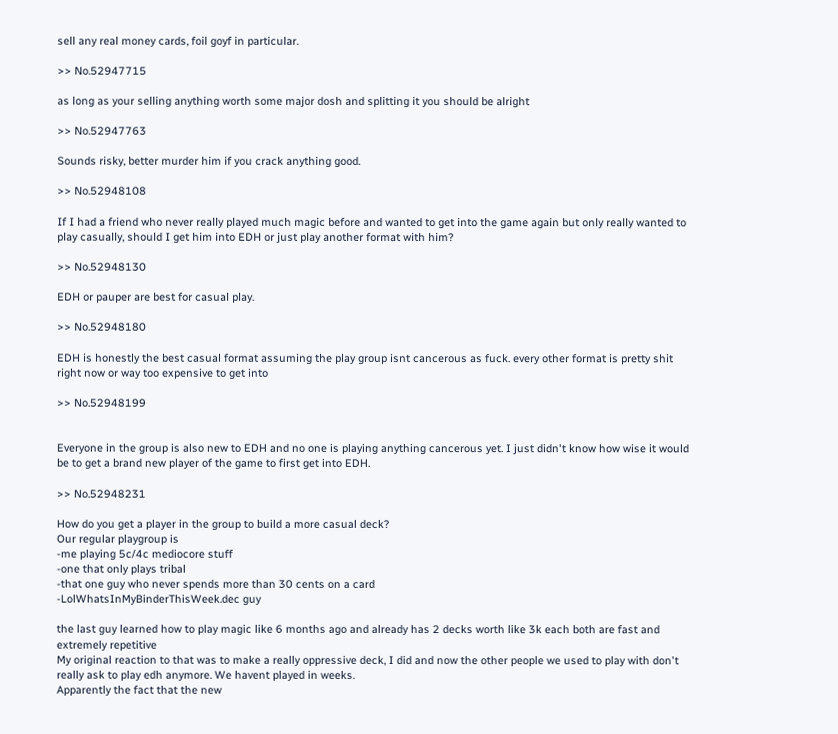sell any real money cards, foil goyf in particular.

>> No.52947715

as long as your selling anything worth some major dosh and splitting it you should be alright

>> No.52947763

Sounds risky, better murder him if you crack anything good.

>> No.52948108

If I had a friend who never really played much magic before and wanted to get into the game again but only really wanted to play casually, should I get him into EDH or just play another format with him?

>> No.52948130

EDH or pauper are best for casual play.

>> No.52948180

EDH is honestly the best casual format assuming the play group isnt cancerous as fuck. every other format is pretty shit right now or way too expensive to get into

>> No.52948199


Everyone in the group is also new to EDH and no one is playing anything cancerous yet. I just didn't know how wise it would be to get a brand new player of the game to first get into EDH.

>> No.52948231

How do you get a player in the group to build a more casual deck?
Our regular playgroup is
-me playing 5c/4c mediocore stuff
-one that only plays tribal
-that one guy who never spends more than 30 cents on a card
-LolWhatsInMyBinderThisWeek.dec guy

the last guy learned how to play magic like 6 months ago and already has 2 decks worth like 3k each both are fast and extremely repetitive
My original reaction to that was to make a really oppressive deck, I did and now the other people we used to play with don't really ask to play edh anymore. We havent played in weeks.
Apparently the fact that the new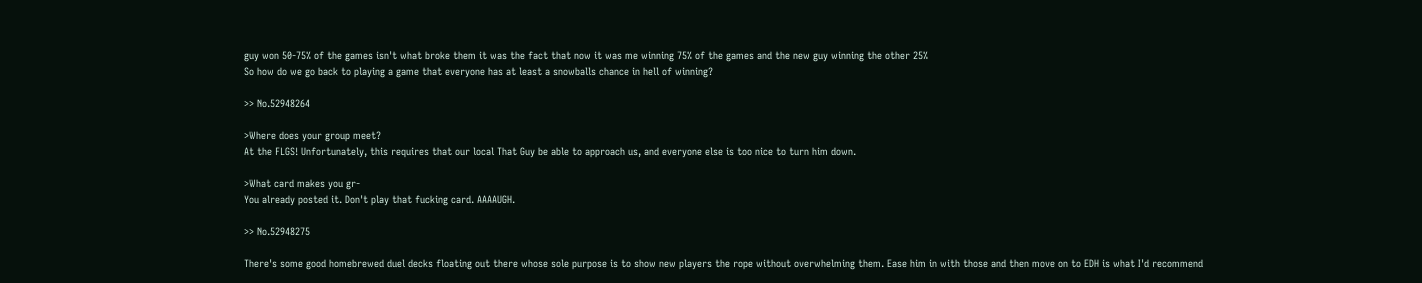guy won 50-75% of the games isn't what broke them it was the fact that now it was me winning 75% of the games and the new guy winning the other 25%
So how do we go back to playing a game that everyone has at least a snowballs chance in hell of winning?

>> No.52948264

>Where does your group meet?
At the FLGS! Unfortunately, this requires that our local That Guy be able to approach us, and everyone else is too nice to turn him down.

>What card makes you gr-
You already posted it. Don't play that fucking card. AAAAUGH.

>> No.52948275

There's some good homebrewed duel decks floating out there whose sole purpose is to show new players the rope without overwhelming them. Ease him in with those and then move on to EDH is what I'd recommend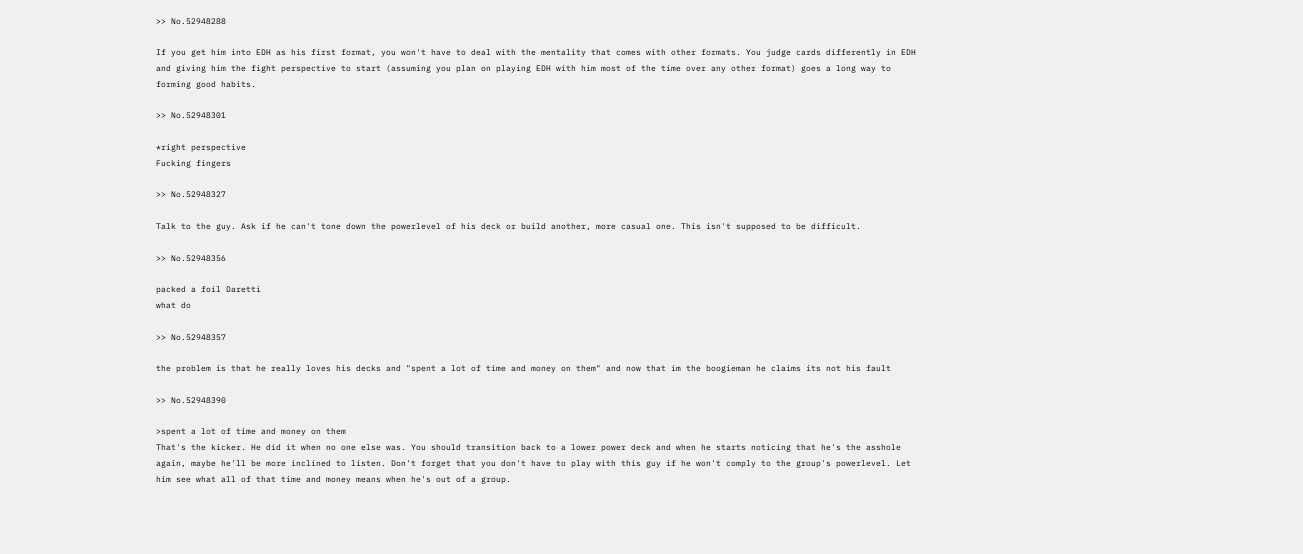>> No.52948288

If you get him into EDH as his first format, you won't have to deal with the mentality that comes with other formats. You judge cards differently in EDH and giving him the fight perspective to start (assuming you plan on playing EDH with him most of the time over any other format) goes a long way to forming good habits.

>> No.52948301

*right perspective
Fucking fingers

>> No.52948327

Talk to the guy. Ask if he can't tone down the powerlevel of his deck or build another, more casual one. This isn't supposed to be difficult.

>> No.52948356

packed a foil Daretti
what do

>> No.52948357

the problem is that he really loves his decks and "spent a lot of time and money on them" and now that im the boogieman he claims its not his fault

>> No.52948390

>spent a lot of time and money on them
That's the kicker. He did it when no one else was. You should transition back to a lower power deck and when he starts noticing that he's the asshole again, maybe he'll be more inclined to listen. Don't forget that you don't have to play with this guy if he won't comply to the group's powerlevel. Let him see what all of that time and money means when he's out of a group.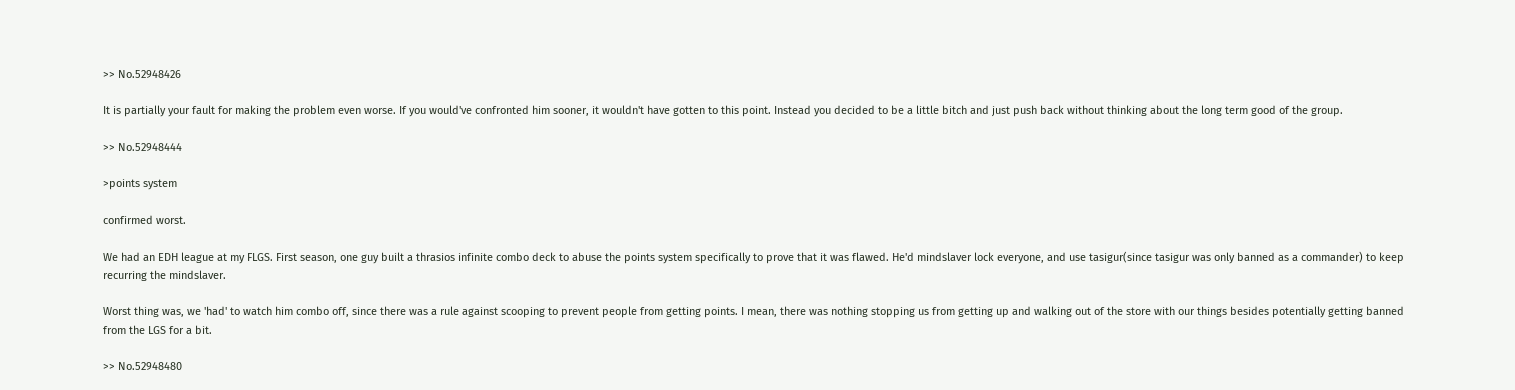>> No.52948426

It is partially your fault for making the problem even worse. If you would've confronted him sooner, it wouldn't have gotten to this point. Instead you decided to be a little bitch and just push back without thinking about the long term good of the group.

>> No.52948444

>points system

confirmed worst.

We had an EDH league at my FLGS. First season, one guy built a thrasios infinite combo deck to abuse the points system specifically to prove that it was flawed. He'd mindslaver lock everyone, and use tasigur(since tasigur was only banned as a commander) to keep recurring the mindslaver.

Worst thing was, we 'had' to watch him combo off, since there was a rule against scooping to prevent people from getting points. I mean, there was nothing stopping us from getting up and walking out of the store with our things besides potentially getting banned from the LGS for a bit.

>> No.52948480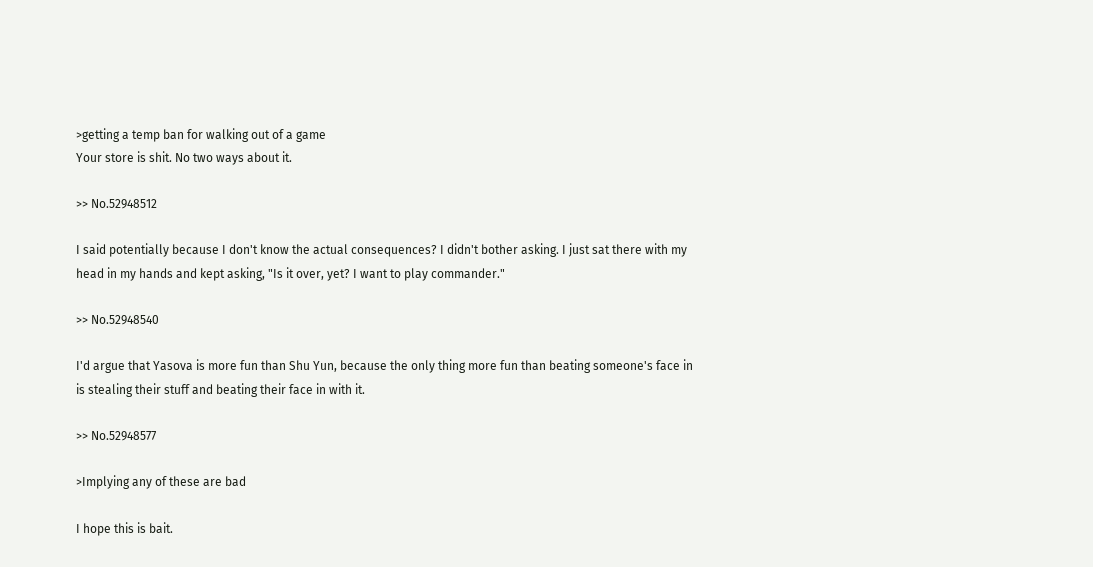>getting a temp ban for walking out of a game
Your store is shit. No two ways about it.

>> No.52948512

I said potentially because I don't know the actual consequences? I didn't bother asking. I just sat there with my head in my hands and kept asking, "Is it over, yet? I want to play commander."

>> No.52948540

I'd argue that Yasova is more fun than Shu Yun, because the only thing more fun than beating someone's face in is stealing their stuff and beating their face in with it.

>> No.52948577

>Implying any of these are bad

I hope this is bait.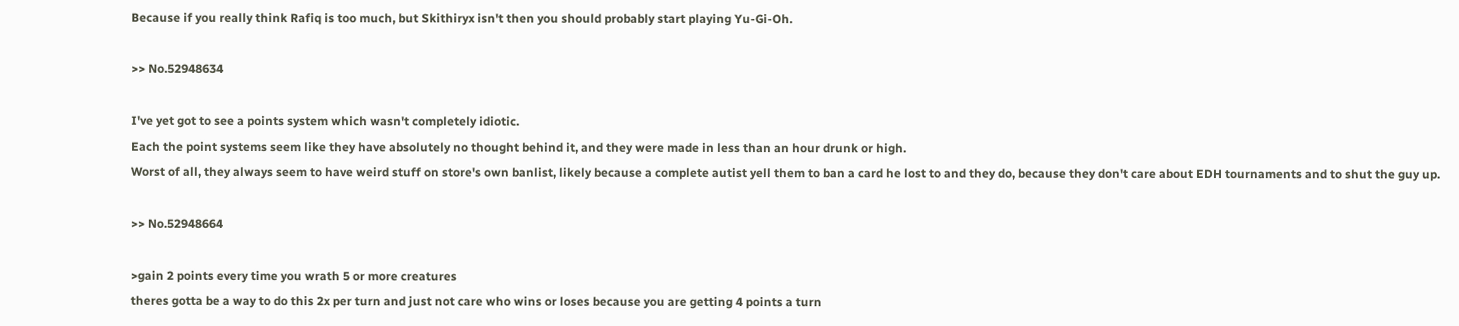Because if you really think Rafiq is too much, but Skithiryx isn't then you should probably start playing Yu-Gi-Oh.

>> No.52948634

I've yet got to see a points system which wasn't completely idiotic.
Each the point systems seem like they have absolutely no thought behind it, and they were made in less than an hour drunk or high.
Worst of all, they always seem to have weird stuff on store's own banlist, likely because a complete autist yell them to ban a card he lost to and they do, because they don't care about EDH tournaments and to shut the guy up.

>> No.52948664

>gain 2 points every time you wrath 5 or more creatures
theres gotta be a way to do this 2x per turn and just not care who wins or loses because you are getting 4 points a turn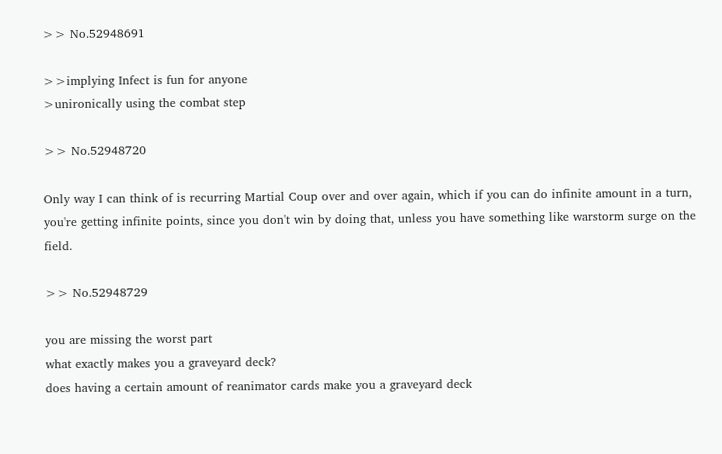>> No.52948691

>>implying Infect is fun for anyone
>unironically using the combat step

>> No.52948720

Only way I can think of is recurring Martial Coup over and over again, which if you can do infinite amount in a turn, you're getting infinite points, since you don't win by doing that, unless you have something like warstorm surge on the field.

>> No.52948729

you are missing the worst part
what exactly makes you a graveyard deck?
does having a certain amount of reanimator cards make you a graveyard deck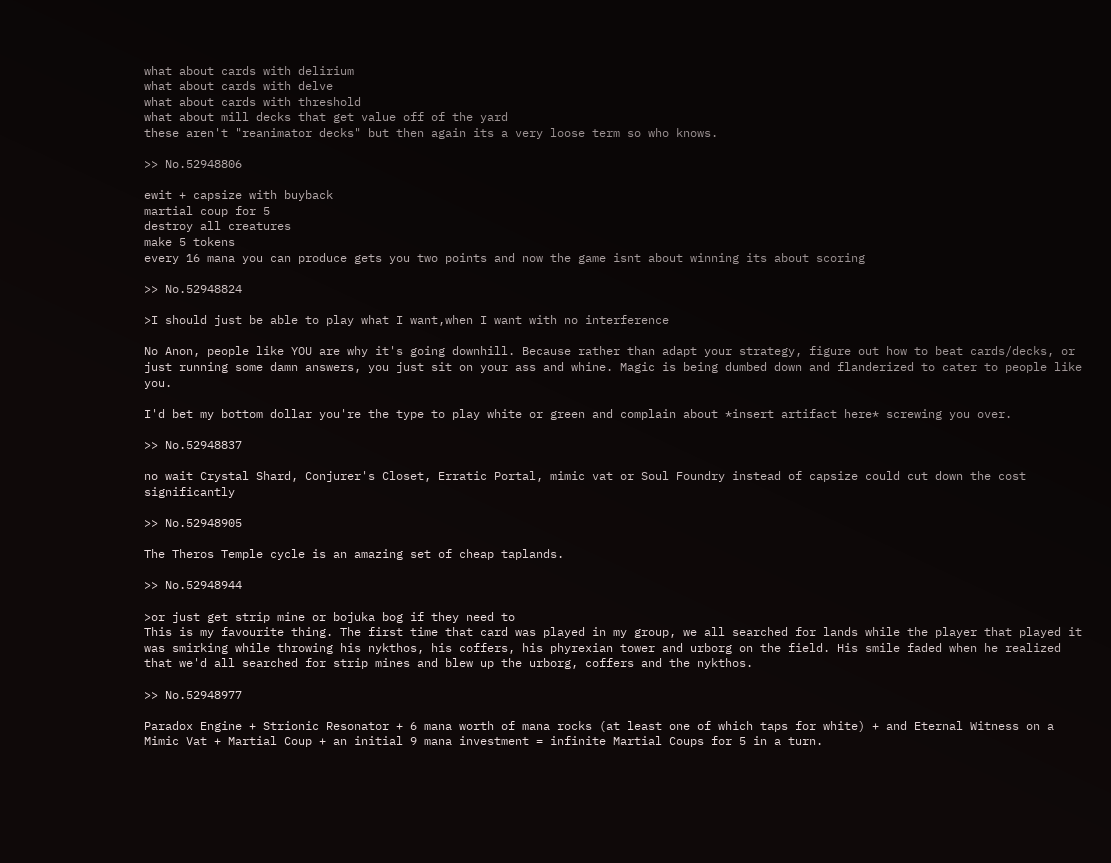what about cards with delirium
what about cards with delve
what about cards with threshold
what about mill decks that get value off of the yard
these aren't "reanimator decks" but then again its a very loose term so who knows.

>> No.52948806

ewit + capsize with buyback
martial coup for 5
destroy all creatures
make 5 tokens
every 16 mana you can produce gets you two points and now the game isnt about winning its about scoring

>> No.52948824

>I should just be able to play what I want,when I want with no interference

No Anon, people like YOU are why it's going downhill. Because rather than adapt your strategy, figure out how to beat cards/decks, or just running some damn answers, you just sit on your ass and whine. Magic is being dumbed down and flanderized to cater to people like you.

I'd bet my bottom dollar you're the type to play white or green and complain about *insert artifact here* screwing you over.

>> No.52948837

no wait Crystal Shard, Conjurer's Closet, Erratic Portal, mimic vat or Soul Foundry instead of capsize could cut down the cost significantly

>> No.52948905

The Theros Temple cycle is an amazing set of cheap taplands.

>> No.52948944

>or just get strip mine or bojuka bog if they need to
This is my favourite thing. The first time that card was played in my group, we all searched for lands while the player that played it was smirking while throwing his nykthos, his coffers, his phyrexian tower and urborg on the field. His smile faded when he realized that we'd all searched for strip mines and blew up the urborg, coffers and the nykthos.

>> No.52948977

Paradox Engine + Strionic Resonator + 6 mana worth of mana rocks (at least one of which taps for white) + and Eternal Witness on a Mimic Vat + Martial Coup + an initial 9 mana investment = infinite Martial Coups for 5 in a turn.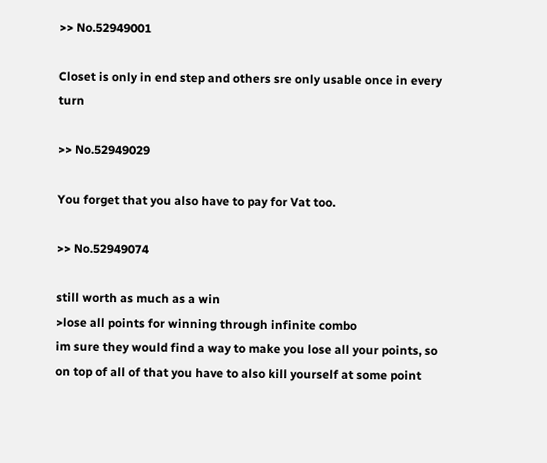>> No.52949001

Closet is only in end step and others sre only usable once in every turn

>> No.52949029

You forget that you also have to pay for Vat too.

>> No.52949074

still worth as much as a win
>lose all points for winning through infinite combo
im sure they would find a way to make you lose all your points, so on top of all of that you have to also kill yourself at some point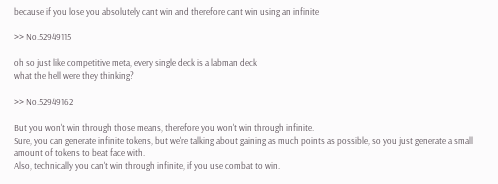because if you lose you absolutely cant win and therefore cant win using an infinite

>> No.52949115

oh so just like competitive meta, every single deck is a labman deck
what the hell were they thinking?

>> No.52949162

But you won't win through those means, therefore you won't win through infinite.
Sure, you can generate infinite tokens, but we're talking about gaining as much points as possible, so you just generate a small amount of tokens to beat face with.
Also, technically you can't win through infinite, if you use combat to win.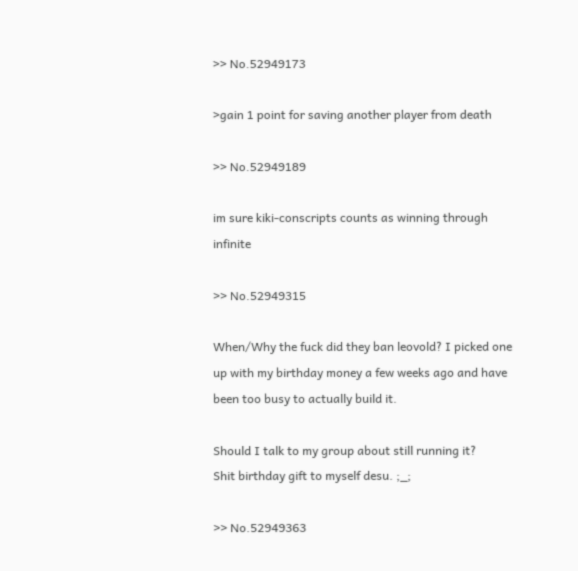>> No.52949173

>gain 1 point for saving another player from death

>> No.52949189

im sure kiki-conscripts counts as winning through infinite

>> No.52949315

When/Why the fuck did they ban leovold? I picked one up with my birthday money a few weeks ago and have been too busy to actually build it.

Should I talk to my group about still running it?
Shit birthday gift to myself desu. ;_;

>> No.52949363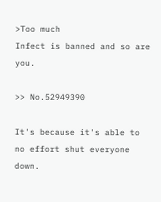>Too much
Infect is banned and so are you.

>> No.52949390

It's because it's able to no effort shut everyone down.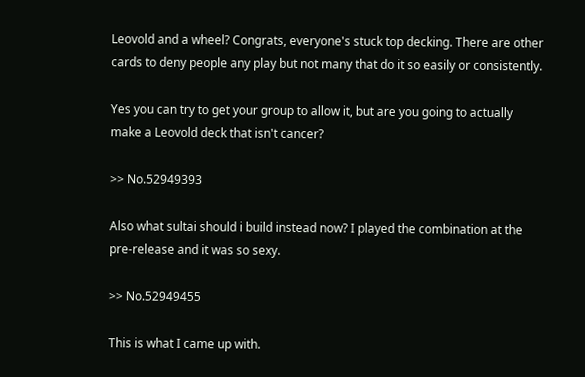Leovold and a wheel? Congrats, everyone's stuck top decking. There are other cards to deny people any play but not many that do it so easily or consistently.

Yes you can try to get your group to allow it, but are you going to actually make a Leovold deck that isn't cancer?

>> No.52949393

Also what sultai should i build instead now? I played the combination at the pre-release and it was so sexy.

>> No.52949455

This is what I came up with.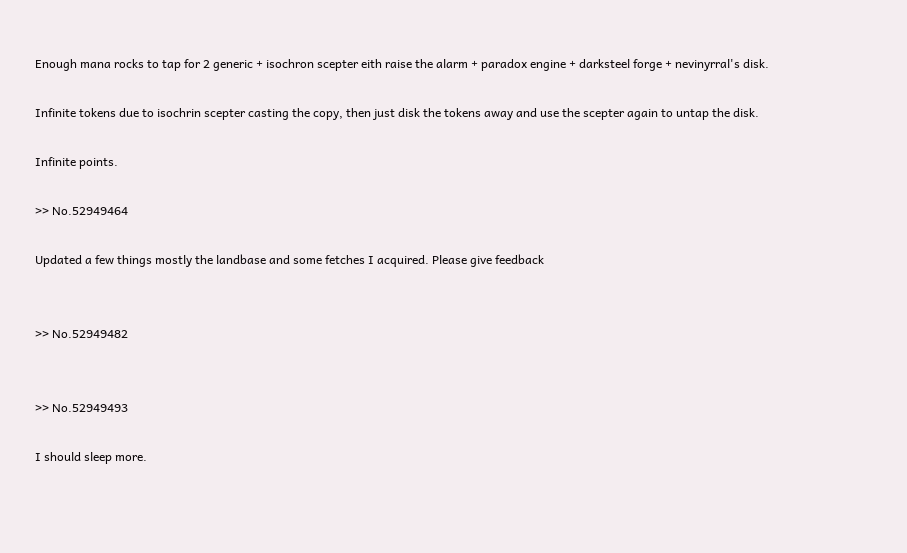Enough mana rocks to tap for 2 generic + isochron scepter eith raise the alarm + paradox engine + darksteel forge + nevinyrral's disk.

Infinite tokens due to isochrin scepter casting the copy, then just disk the tokens away and use the scepter again to untap the disk.

Infinite points.

>> No.52949464

Updated a few things mostly the landbase and some fetches I acquired. Please give feedback


>> No.52949482


>> No.52949493

I should sleep more.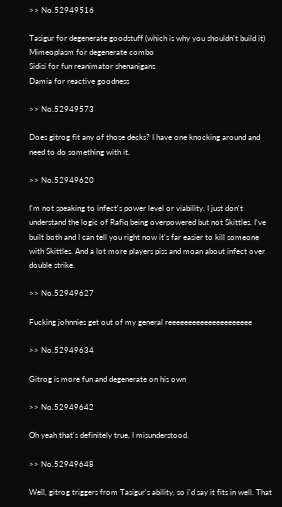>> No.52949516

Tasigur for degenerate goodstuff (which is why you shouldn't build it)
Mimeoplasm for degenerate combo
Sidisi for fun reanimator shenanigans
Damia for reactive goodness

>> No.52949573

Does gitrog fit any of those decks? I have one knocking around and need to do something with it.

>> No.52949620

I'm not speaking to infect's power level or viability. I just don't understand the logic of Rafiq being overpowered but not Skittles. I've built both and I can tell you right now it's far easier to kill someone with Skittles. And a lot more players piss and moan about infect over double strike.

>> No.52949627

Fucking johnnies get out of my general reeeeeeeeeeeeeeeeeeeee

>> No.52949634

Gitrog is more fun and degenerate on his own

>> No.52949642

Oh yeah that's definitely true, I misunderstood.

>> No.52949648

Well, gitrog triggers from Tasigur's ability, so i'd say it fits in well. That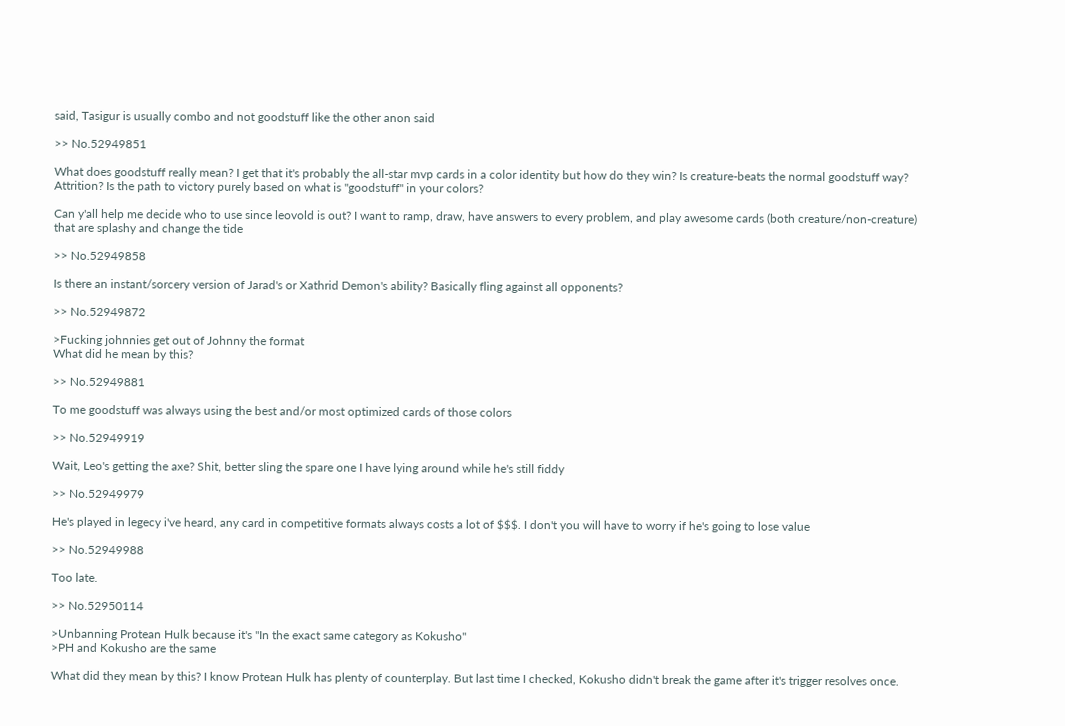said, Tasigur is usually combo and not goodstuff like the other anon said

>> No.52949851

What does goodstuff really mean? I get that it's probably the all-star mvp cards in a color identity but how do they win? Is creature-beats the normal goodstuff way? Attrition? Is the path to victory purely based on what is "goodstuff" in your colors?

Can y'all help me decide who to use since leovold is out? I want to ramp, draw, have answers to every problem, and play awesome cards (both creature/non-creature) that are splashy and change the tide

>> No.52949858

Is there an instant/sorcery version of Jarad's or Xathrid Demon's ability? Basically fling against all opponents?

>> No.52949872

>Fucking johnnies get out of Johnny the format
What did he mean by this?

>> No.52949881

To me goodstuff was always using the best and/or most optimized cards of those colors

>> No.52949919

Wait, Leo's getting the axe? Shit, better sling the spare one I have lying around while he's still fiddy

>> No.52949979

He's played in legecy i've heard, any card in competitive formats always costs a lot of $$$. I don't you will have to worry if he's going to lose value

>> No.52949988

Too late.

>> No.52950114

>Unbanning Protean Hulk because it's "In the exact same category as Kokusho"
>PH and Kokusho are the same

What did they mean by this? I know Protean Hulk has plenty of counterplay. But last time I checked, Kokusho didn't break the game after it's trigger resolves once.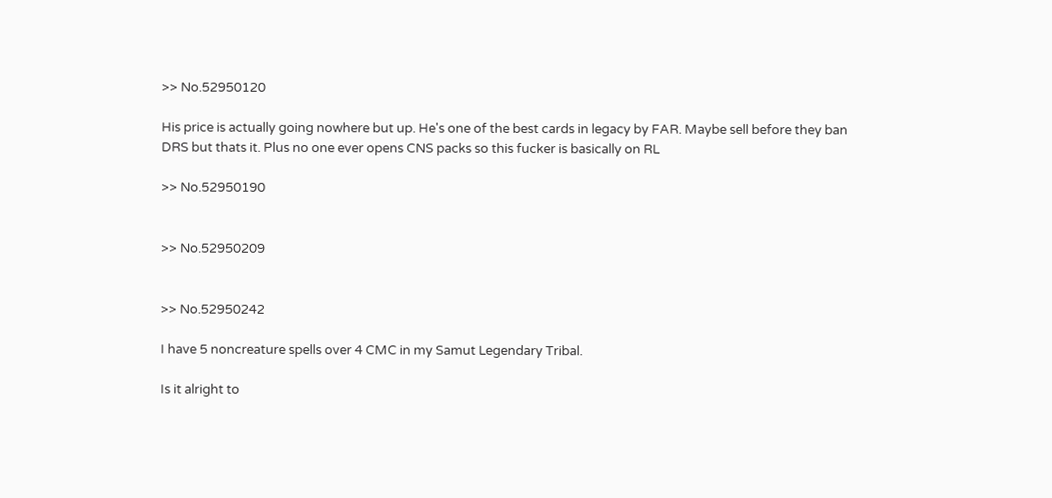>> No.52950120

His price is actually going nowhere but up. He's one of the best cards in legacy by FAR. Maybe sell before they ban DRS but thats it. Plus no one ever opens CNS packs so this fucker is basically on RL

>> No.52950190


>> No.52950209


>> No.52950242

I have 5 noncreature spells over 4 CMC in my Samut Legendary Tribal.

Is it alright to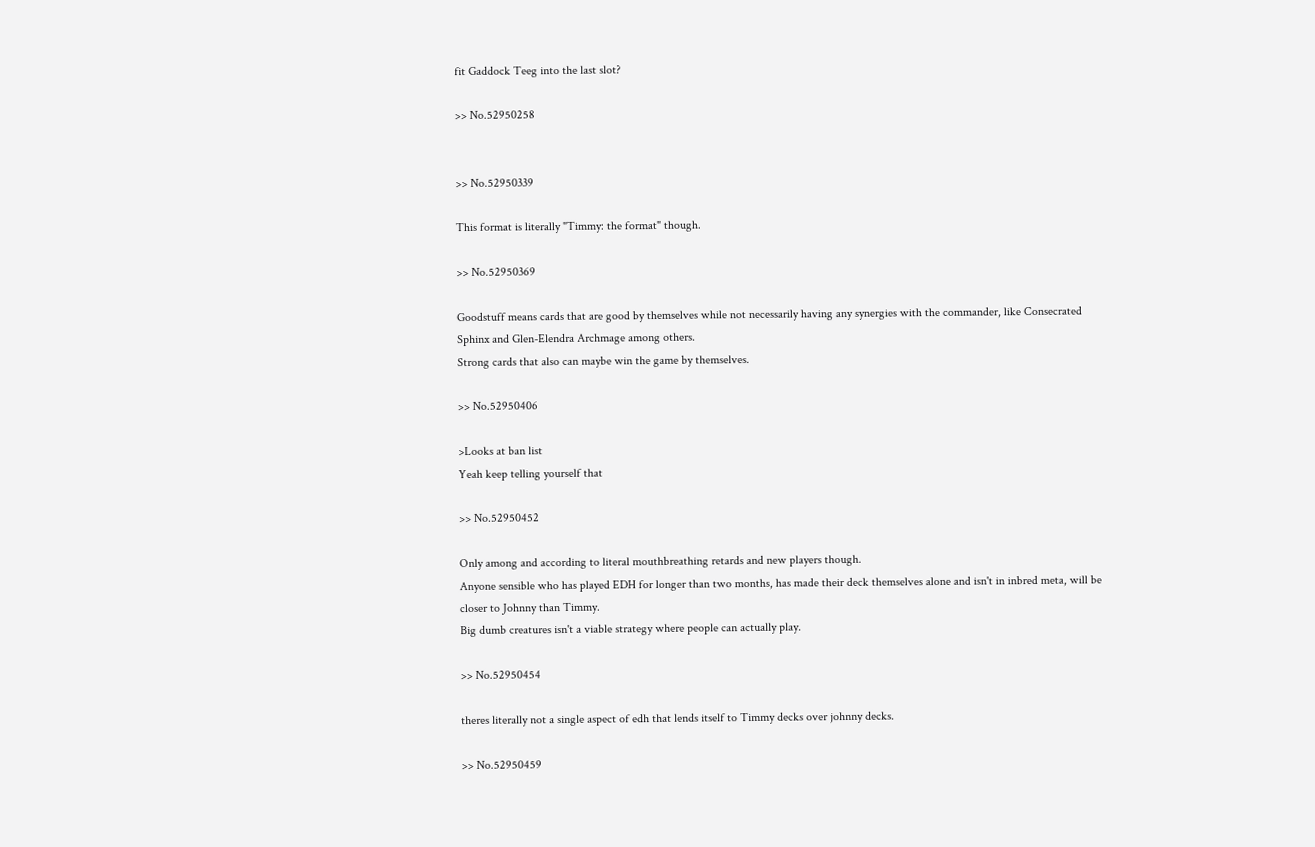fit Gaddock Teeg into the last slot?

>> No.52950258


>> No.52950339

This format is literally "Timmy: the format" though.

>> No.52950369

Goodstuff means cards that are good by themselves while not necessarily having any synergies with the commander, like Consecrated Sphinx and Glen-Elendra Archmage among others.
Strong cards that also can maybe win the game by themselves.

>> No.52950406

>Looks at ban list
Yeah keep telling yourself that

>> No.52950452

Only among and according to literal mouthbreathing retards and new players though.
Anyone sensible who has played EDH for longer than two months, has made their deck themselves alone and isn't in inbred meta, will be closer to Johnny than Timmy.
Big dumb creatures isn't a viable strategy where people can actually play.

>> No.52950454

theres literally not a single aspect of edh that lends itself to Timmy decks over johnny decks.

>> No.52950459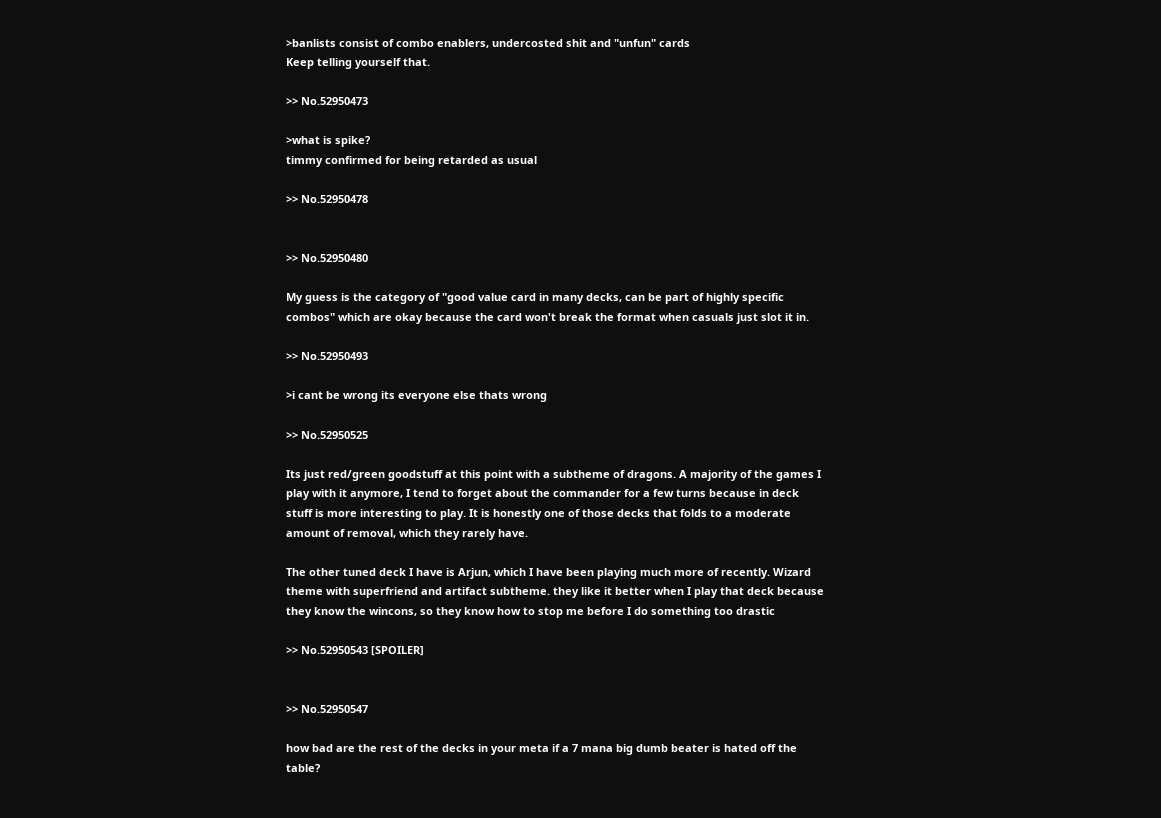>banlists consist of combo enablers, undercosted shit and "unfun" cards
Keep telling yourself that.

>> No.52950473

>what is spike?
timmy confirmed for being retarded as usual

>> No.52950478


>> No.52950480

My guess is the category of "good value card in many decks, can be part of highly specific combos" which are okay because the card won't break the format when casuals just slot it in.

>> No.52950493

>i cant be wrong its everyone else thats wrong

>> No.52950525

Its just red/green goodstuff at this point with a subtheme of dragons. A majority of the games I play with it anymore, I tend to forget about the commander for a few turns because in deck stuff is more interesting to play. It is honestly one of those decks that folds to a moderate amount of removal, which they rarely have.

The other tuned deck I have is Arjun, which I have been playing much more of recently. Wizard theme with superfriend and artifact subtheme. they like it better when I play that deck because they know the wincons, so they know how to stop me before I do something too drastic

>> No.52950543 [SPOILER]


>> No.52950547

how bad are the rest of the decks in your meta if a 7 mana big dumb beater is hated off the table?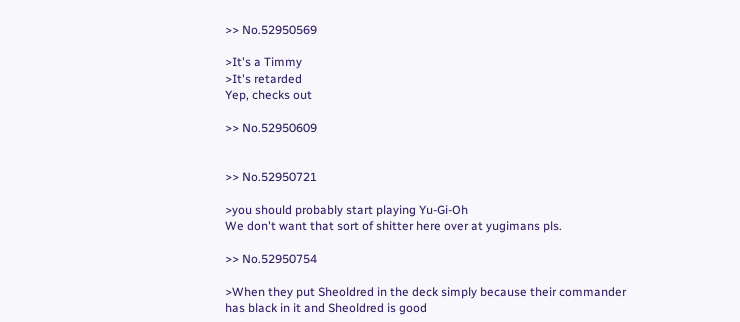>> No.52950569

>It's a Timmy
>It's retarded
Yep, checks out

>> No.52950609


>> No.52950721

>you should probably start playing Yu-Gi-Oh
We don't want that sort of shitter here over at yugimans pls.

>> No.52950754

>When they put Sheoldred in the deck simply because their commander has black in it and Sheoldred is good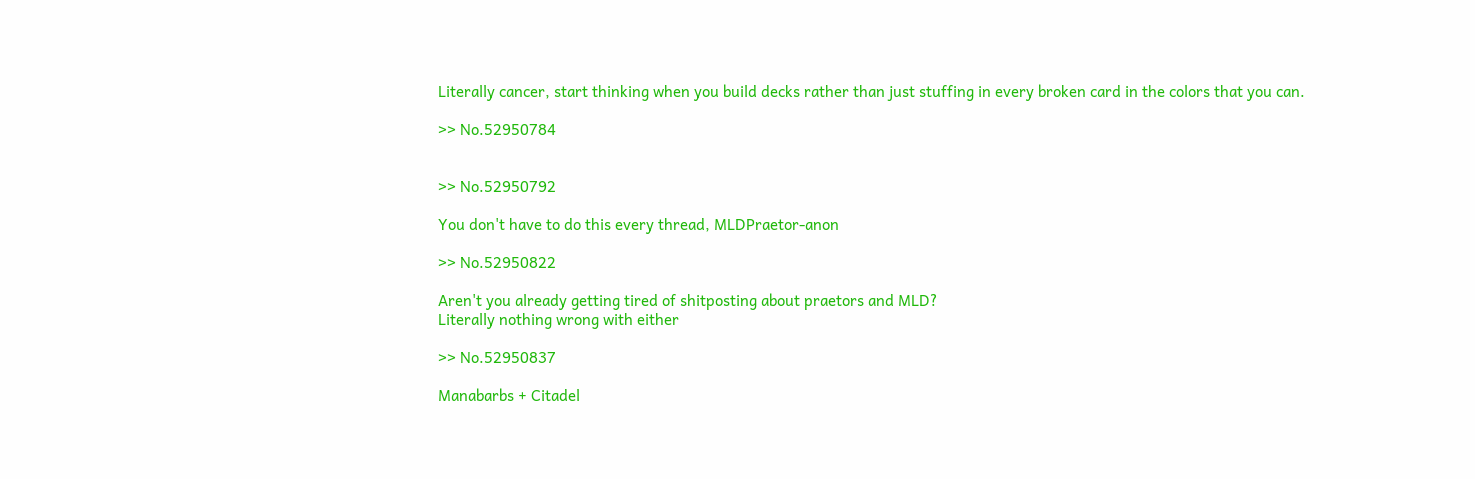Literally cancer, start thinking when you build decks rather than just stuffing in every broken card in the colors that you can.

>> No.52950784


>> No.52950792

You don't have to do this every thread, MLDPraetor-anon

>> No.52950822

Aren't you already getting tired of shitposting about praetors and MLD?
Literally nothing wrong with either

>> No.52950837

Manabarbs + Citadel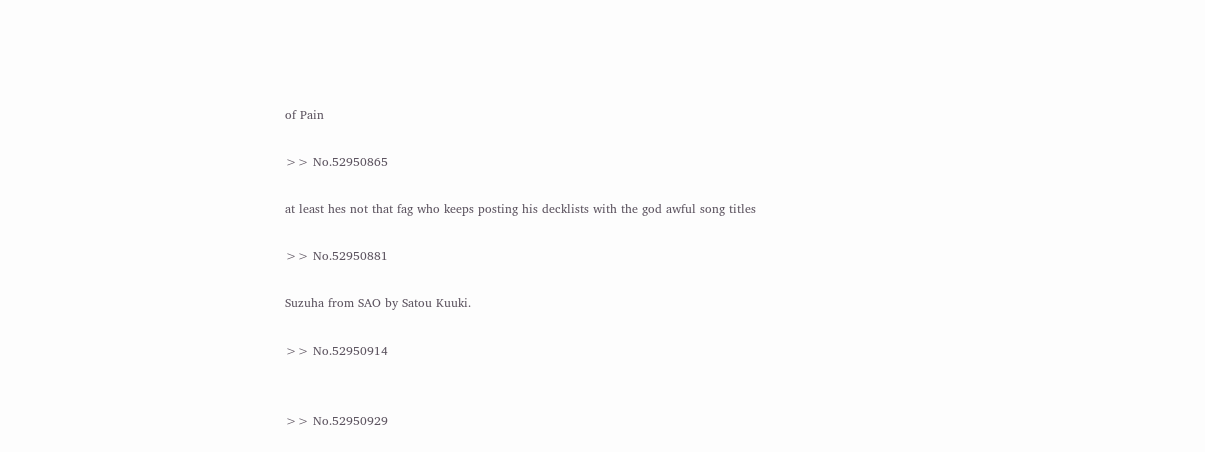of Pain

>> No.52950865

at least hes not that fag who keeps posting his decklists with the god awful song titles

>> No.52950881

Suzuha from SAO by Satou Kuuki.

>> No.52950914


>> No.52950929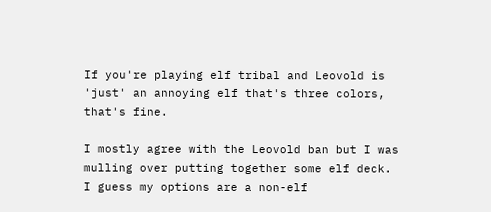If you're playing elf tribal and Leovold is 'just' an annoying elf that's three colors, that's fine.

I mostly agree with the Leovold ban but I was mulling over putting together some elf deck.
I guess my options are a non-elf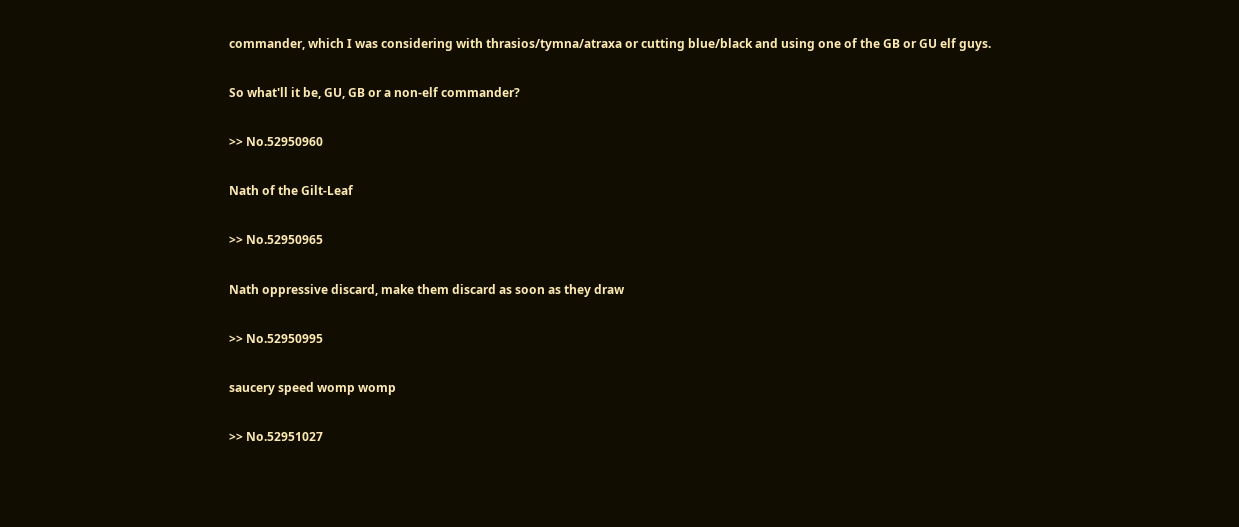commander, which I was considering with thrasios/tymna/atraxa or cutting blue/black and using one of the GB or GU elf guys.

So what'll it be, GU, GB or a non-elf commander?

>> No.52950960

Nath of the Gilt-Leaf

>> No.52950965

Nath oppressive discard, make them discard as soon as they draw

>> No.52950995

saucery speed womp womp

>> No.52951027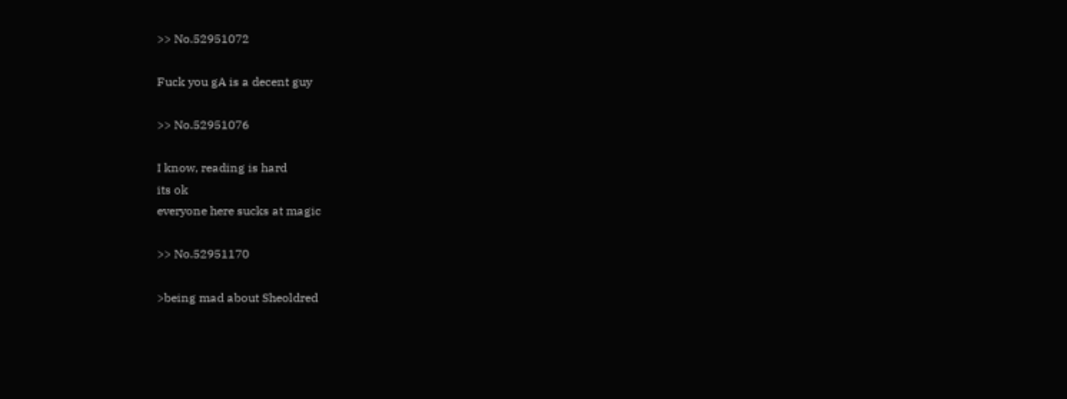>> No.52951072

Fuck you gA is a decent guy

>> No.52951076

I know, reading is hard
its ok
everyone here sucks at magic

>> No.52951170

>being mad about Sheoldred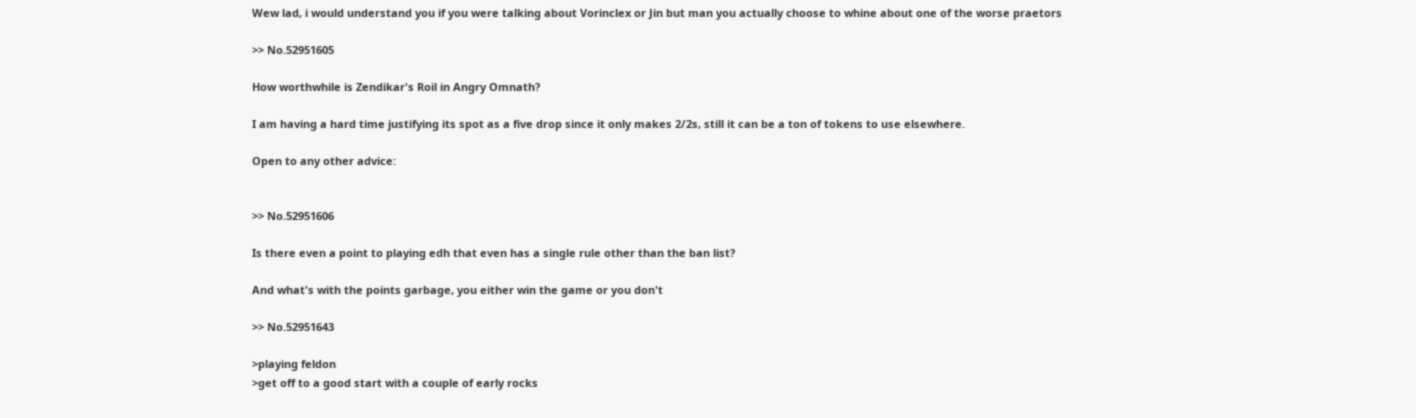Wew lad, i would understand you if you were talking about Vorinclex or Jin but man you actually choose to whine about one of the worse praetors

>> No.52951605

How worthwhile is Zendikar's Roil in Angry Omnath?

I am having a hard time justifying its spot as a five drop since it only makes 2/2s, still it can be a ton of tokens to use elsewhere.

Open to any other advice:


>> No.52951606

Is there even a point to playing edh that even has a single rule other than the ban list?

And what's with the points garbage, you either win the game or you don't

>> No.52951643

>playing feldon
>get off to a good start with a couple of early rocks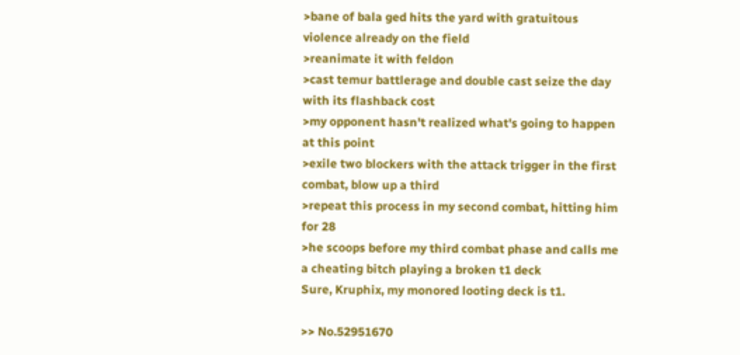>bane of bala ged hits the yard with gratuitous violence already on the field
>reanimate it with feldon
>cast temur battlerage and double cast seize the day with its flashback cost
>my opponent hasn't realized what's going to happen at this point
>exile two blockers with the attack trigger in the first combat, blow up a third
>repeat this process in my second combat, hitting him for 28
>he scoops before my third combat phase and calls me a cheating bitch playing a broken t1 deck
Sure, Kruphix, my monored looting deck is t1.

>> No.52951670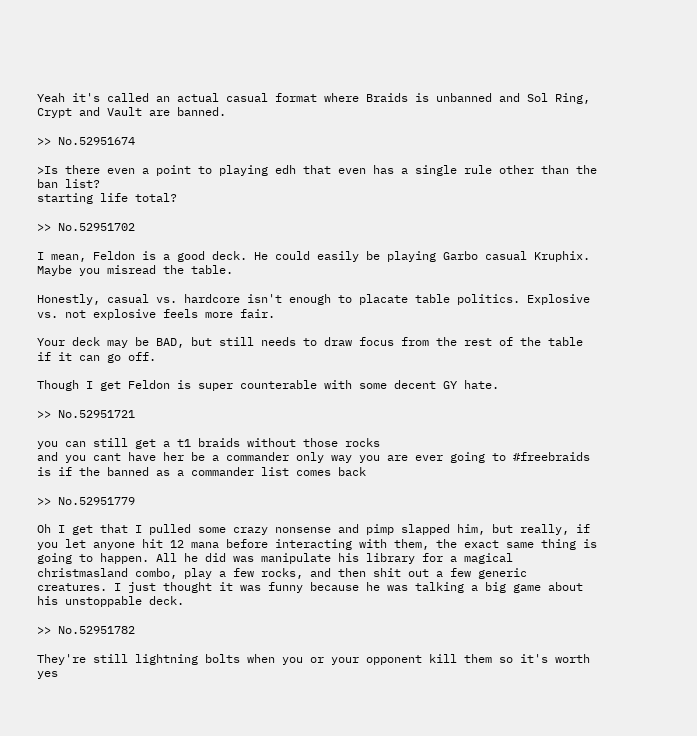Yeah it's called an actual casual format where Braids is unbanned and Sol Ring, Crypt and Vault are banned.

>> No.52951674

>Is there even a point to playing edh that even has a single rule other than the ban list?
starting life total?

>> No.52951702

I mean, Feldon is a good deck. He could easily be playing Garbo casual Kruphix. Maybe you misread the table.

Honestly, casual vs. hardcore isn't enough to placate table politics. Explosive vs. not explosive feels more fair.

Your deck may be BAD, but still needs to draw focus from the rest of the table if it can go off.

Though I get Feldon is super counterable with some decent GY hate.

>> No.52951721

you can still get a t1 braids without those rocks
and you cant have her be a commander only way you are ever going to #freebraids is if the banned as a commander list comes back

>> No.52951779

Oh I get that I pulled some crazy nonsense and pimp slapped him, but really, if you let anyone hit 12 mana before interacting with them, the exact same thing is going to happen. All he did was manipulate his library for a magical christmasland combo, play a few rocks, and then shit out a few generic creatures. I just thought it was funny because he was talking a big game about his unstoppable deck.

>> No.52951782

They're still lightning bolts when you or your opponent kill them so it's worth yes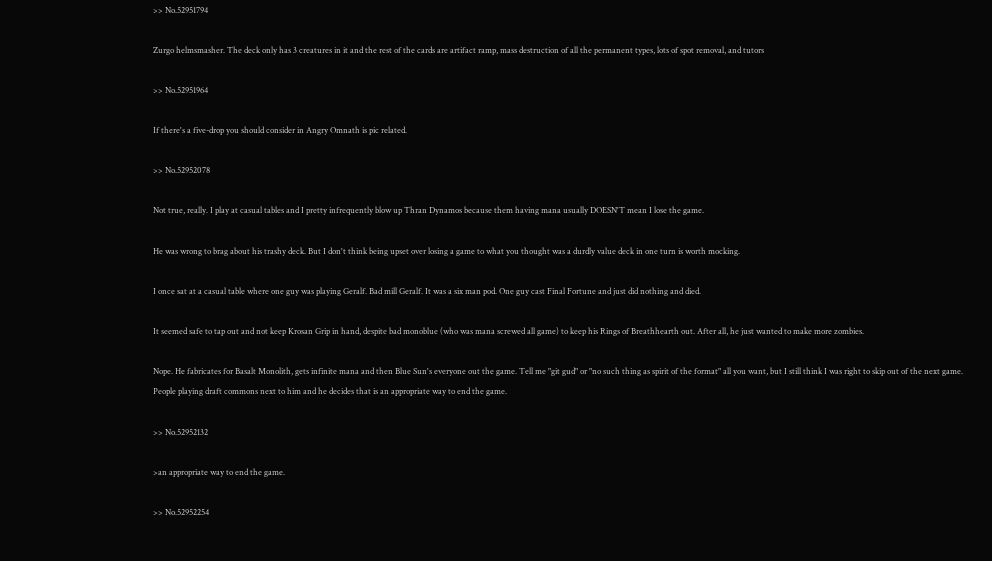>> No.52951794

Zurgo helmsmasher. The deck only has 3 creatures in it and the rest of the cards are artifact ramp, mass destruction of all the permanent types, lots of spot removal, and tutors

>> No.52951964

If there's a five-drop you should consider in Angry Omnath is pic related.

>> No.52952078

Not true, really. I play at casual tables and I pretty infrequently blow up Thran Dynamos because them having mana usually DOESN'T mean I lose the game.

He was wrong to brag about his trashy deck. But I don't think being upset over losing a game to what you thought was a durdly value deck in one turn is worth mocking.

I once sat at a casual table where one guy was playing Geralf. Bad mill Geralf. It was a six man pod. One guy cast Final Fortune and just did nothing and died.

It seemed safe to tap out and not keep Krosan Grip in hand, despite bad monoblue (who was mana screwed all game) to keep his Rings of Breathhearth out. After all, he just wanted to make more zombies.

Nope. He fabricates for Basalt Monolith, gets infinite mana and then Blue Sun's everyone out the game. Tell me "git gud" or "no such thing as spirit of the format" all you want, but I still think I was right to skip out of the next game. People playing draft commons next to him and he decides that is an appropriate way to end the game.

>> No.52952132

>an appropriate way to end the game.

>> No.52952254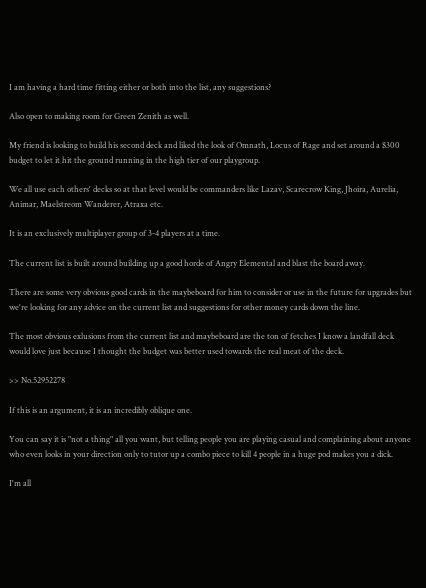I am having a hard time fitting either or both into the list, any suggestions?

Also open to making room for Green Zenith as well.

My friend is looking to build his second deck and liked the look of Omnath, Locus of Rage and set around a $300 budget to let it hit the ground running in the high tier of our playgroup.

We all use each others' decks so at that level would be commanders like Lazav, Scarecrow King, Jhoira, Aurelia, Animar, Maelstreom Wanderer, Atraxa etc.

It is an exclusively multiplayer group of 3-4 players at a time.

The current list is built around building up a good horde of Angry Elemental and blast the board away.

There are some very obvious good cards in the maybeboard for him to consider or use in the future for upgrades but we're looking for any advice on the current list and suggestions for other money cards down the line.

The most obvious exlusions from the current list and maybeboard are the ton of fetches I know a landfall deck would love just because I thought the budget was better used towards the real meat of the deck.

>> No.52952278

If this is an argument, it is an incredibly oblique one.

You can say it is "not a thing" all you want, but telling people you are playing casual and complaining about anyone who even looks in your direction only to tutor up a combo piece to kill 4 people in a huge pod makes you a dick.

I'm all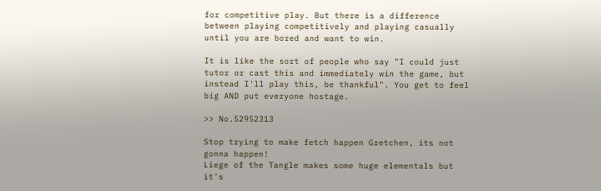for competitive play. But there is a difference between playing competitively and playing casually until you are bored and want to win.

It is like the sort of people who say "I could just tutor or cast this and immediately win the game, but instead I'll play this, be thankful". You get to feel big AND put everyone hostage.

>> No.52952313

Stop trying to make fetch happen Gretchen, its not gonna happen!
Liege of the Tangle makes some huge elementals but it's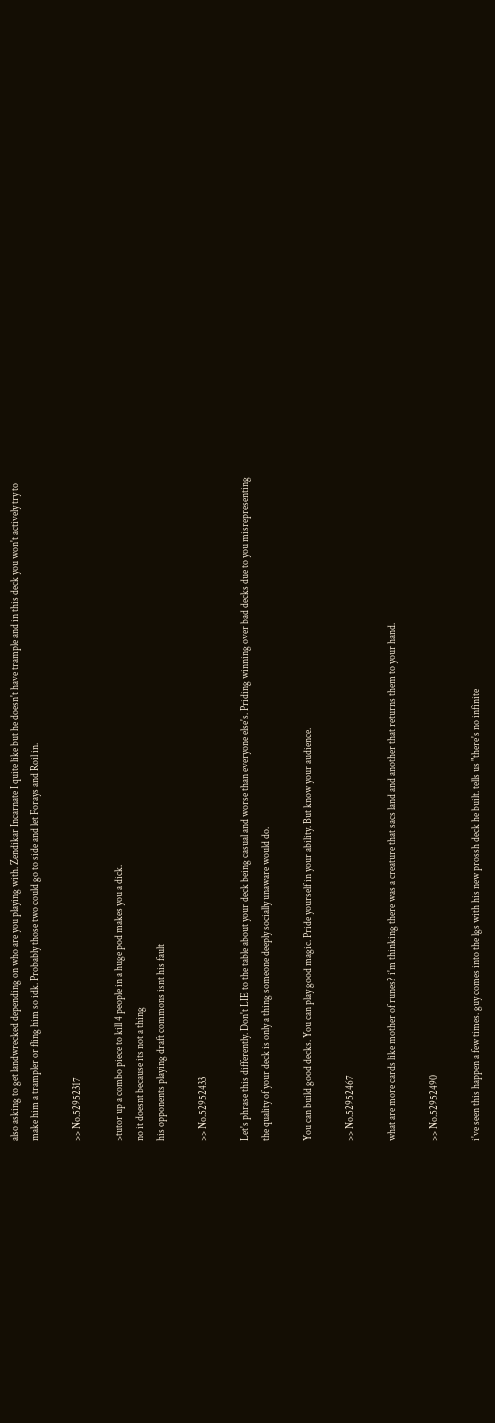also asking to get landwrecked depending on who are you playing with. Zendikar Incarnate I quite like but he doesn't have trample and in this deck you won't actively try to make him a trampler or fling him so idk. Probably those two could go to side and let Forays and Roil in.

>> No.52952317

>tutor up a combo piece to kill 4 people in a huge pod makes you a dick.
no it doesnt because its not a thing
his opponents playing draft commons isnt his fault

>> No.52952433

Let's phrase this differently. Don't LIE to the table about your deck being casual and worse than everyone else's. Priding winning over bad decks due to you misrepresenting the quality of your deck is only a thing someone deeply socially unaware would do.

You can build good decks. You can play good magic. Pride yourself in your ability. But know your audience.

>> No.52952467

what are more cards like mother of runes? i'm thinking there was a creature that sacs land and another that returns them to your hand.

>> No.52952490

i've seen this happen a few times. guy comes into the lgs with his new prossh deck he built. tells us "there's no infinite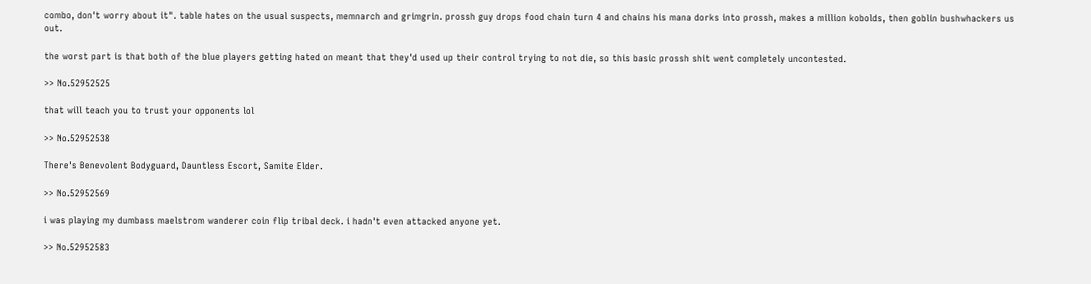combo, don't worry about it". table hates on the usual suspects, memnarch and grimgrin. prossh guy drops food chain turn 4 and chains his mana dorks into prossh, makes a million kobolds, then goblin bushwhackers us out.

the worst part is that both of the blue players getting hated on meant that they'd used up their control trying to not die, so this basic prossh shit went completely uncontested.

>> No.52952525

that will teach you to trust your opponents lol

>> No.52952538

There's Benevolent Bodyguard, Dauntless Escort, Samite Elder.

>> No.52952569

i was playing my dumbass maelstrom wanderer coin flip tribal deck. i hadn't even attacked anyone yet.

>> No.52952583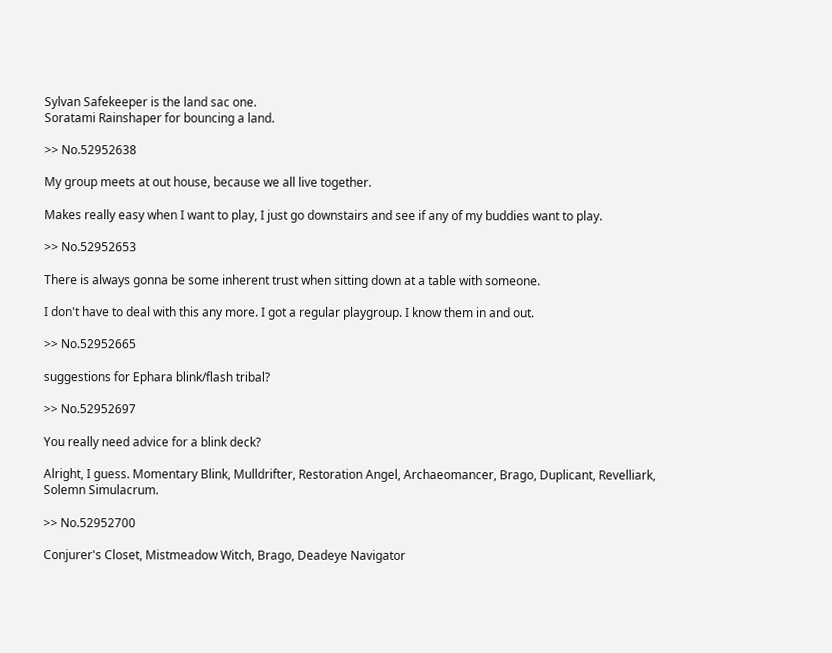Sylvan Safekeeper is the land sac one.
Soratami Rainshaper for bouncing a land.

>> No.52952638

My group meets at out house, because we all live together.

Makes really easy when I want to play, I just go downstairs and see if any of my buddies want to play.

>> No.52952653

There is always gonna be some inherent trust when sitting down at a table with someone.

I don't have to deal with this any more. I got a regular playgroup. I know them in and out.

>> No.52952665

suggestions for Ephara blink/flash tribal?

>> No.52952697

You really need advice for a blink deck?

Alright, I guess. Momentary Blink, Mulldrifter, Restoration Angel, Archaeomancer, Brago, Duplicant, Revelliark, Solemn Simulacrum.

>> No.52952700

Conjurer's Closet, Mistmeadow Witch, Brago, Deadeye Navigator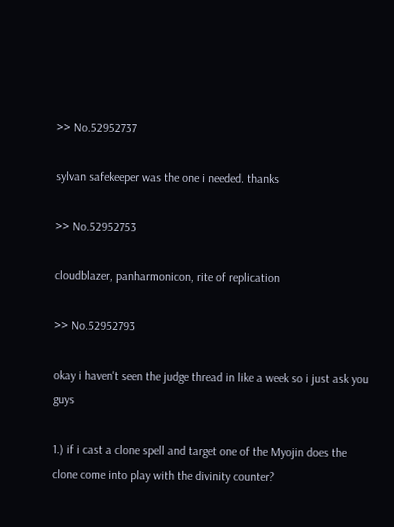>> No.52952737

sylvan safekeeper was the one i needed. thanks

>> No.52952753

cloudblazer, panharmonicon, rite of replication

>> No.52952793

okay i haven't seen the judge thread in like a week so i just ask you guys

1.) if i cast a clone spell and target one of the Myojin does the clone come into play with the divinity counter?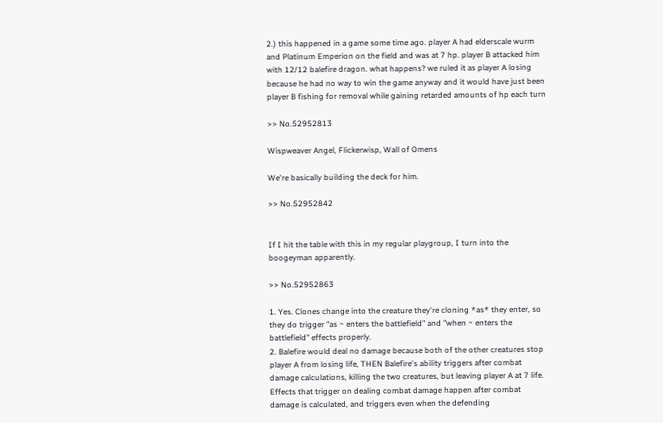2.) this happened in a game some time ago. player A had elderscale wurm and Platinum Emperion on the field and was at 7 hp. player B attacked him with 12/12 balefire dragon. what happens? we ruled it as player A losing because he had no way to win the game anyway and it would have just been player B fishing for removal while gaining retarded amounts of hp each turn

>> No.52952813

Wispweaver Angel, Flickerwisp, Wall of Omens

We're basically building the deck for him.

>> No.52952842


If I hit the table with this in my regular playgroup, I turn into the boogeyman apparently.

>> No.52952863

1. Yes. Clones change into the creature they're cloning *as* they enter, so they do trigger "as ~ enters the battlefield" and "when ~ enters the battlefield" effects properly.
2. Balefire would deal no damage because both of the other creatures stop player A from losing life, THEN Balefire's ability triggers after combat damage calculations, killing the two creatures, but leaving player A at 7 life.
Effects that trigger on dealing combat damage happen after combat damage is calculated, and triggers even when the defending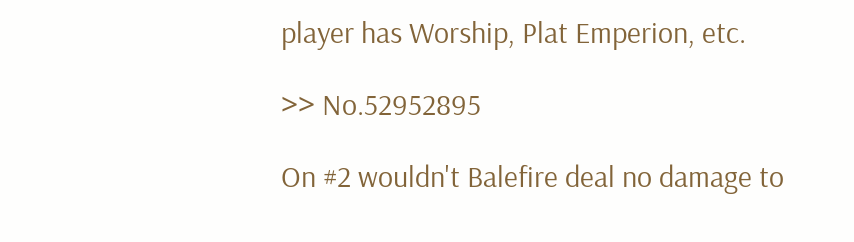player has Worship, Plat Emperion, etc.

>> No.52952895

On #2 wouldn't Balefire deal no damage to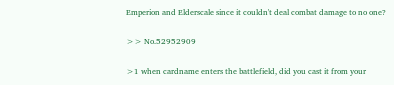Emperion and Elderscale since it couldn't deal combat damage to no one?

>> No.52952909

>1 when cardname enters the battlefield, did you cast it from your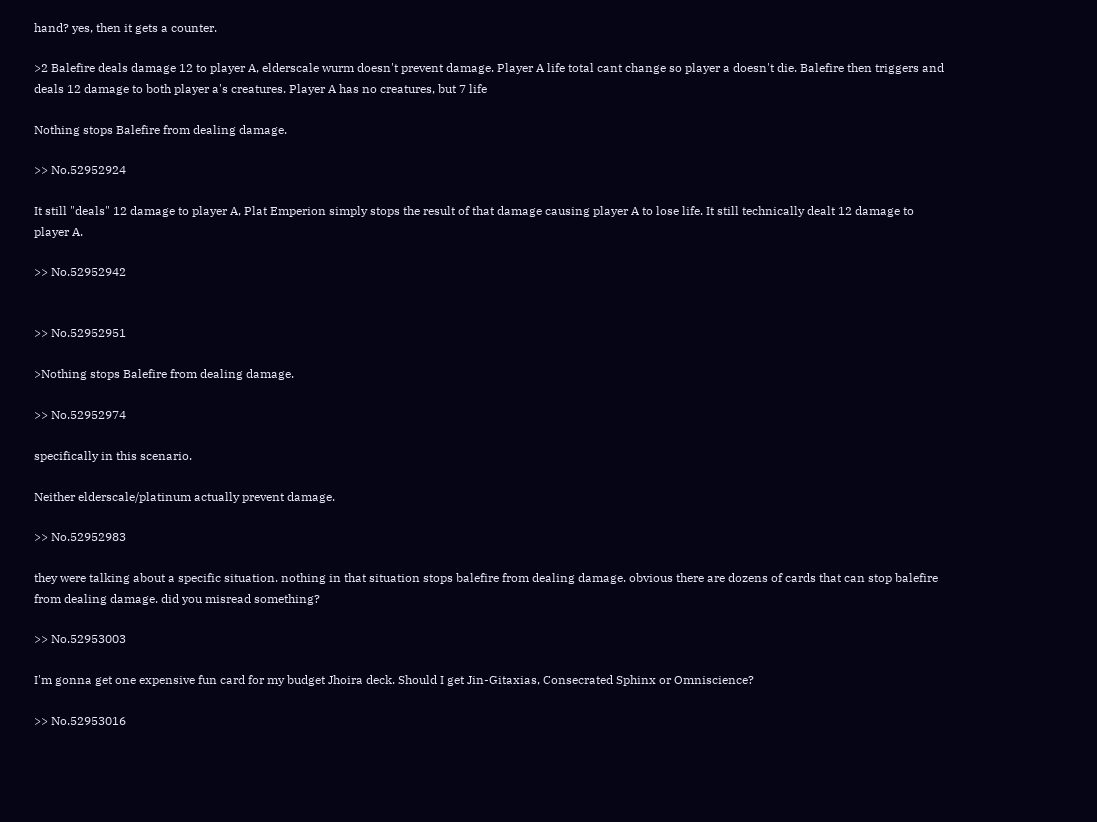hand? yes, then it gets a counter.

>2 Balefire deals damage 12 to player A, elderscale wurm doesn't prevent damage. Player A life total cant change so player a doesn't die. Balefire then triggers and deals 12 damage to both player a's creatures. Player A has no creatures, but 7 life

Nothing stops Balefire from dealing damage.

>> No.52952924

It still "deals" 12 damage to player A, Plat Emperion simply stops the result of that damage causing player A to lose life. It still technically dealt 12 damage to player A.

>> No.52952942


>> No.52952951

>Nothing stops Balefire from dealing damage.

>> No.52952974

specifically in this scenario.

Neither elderscale/platinum actually prevent damage.

>> No.52952983

they were talking about a specific situation. nothing in that situation stops balefire from dealing damage. obvious there are dozens of cards that can stop balefire from dealing damage. did you misread something?

>> No.52953003

I'm gonna get one expensive fun card for my budget Jhoira deck. Should I get Jin-Gitaxias, Consecrated Sphinx or Omniscience?

>> No.52953016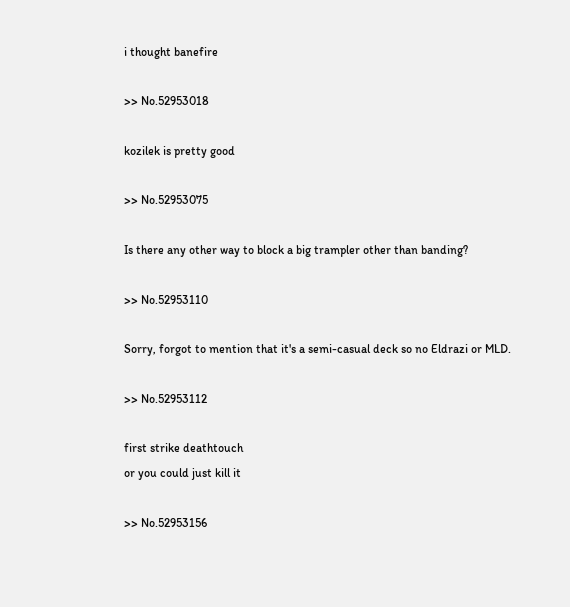i thought banefire

>> No.52953018

kozilek is pretty good

>> No.52953075

Is there any other way to block a big trampler other than banding?

>> No.52953110

Sorry, forgot to mention that it's a semi-casual deck so no Eldrazi or MLD.

>> No.52953112

first strike deathtouch
or you could just kill it

>> No.52953156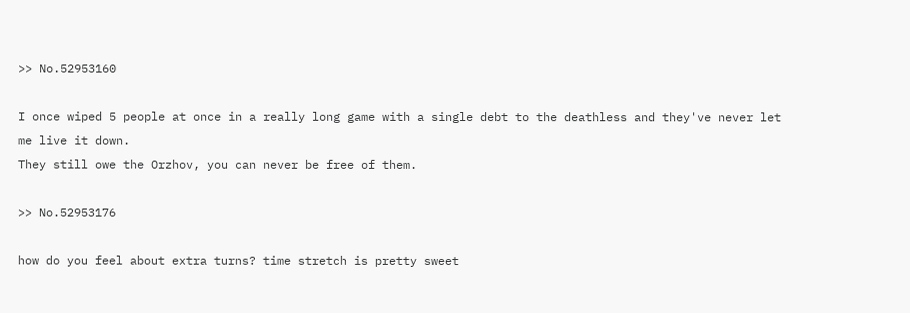>> No.52953160

I once wiped 5 people at once in a really long game with a single debt to the deathless and they've never let me live it down.
They still owe the Orzhov, you can never be free of them.

>> No.52953176

how do you feel about extra turns? time stretch is pretty sweet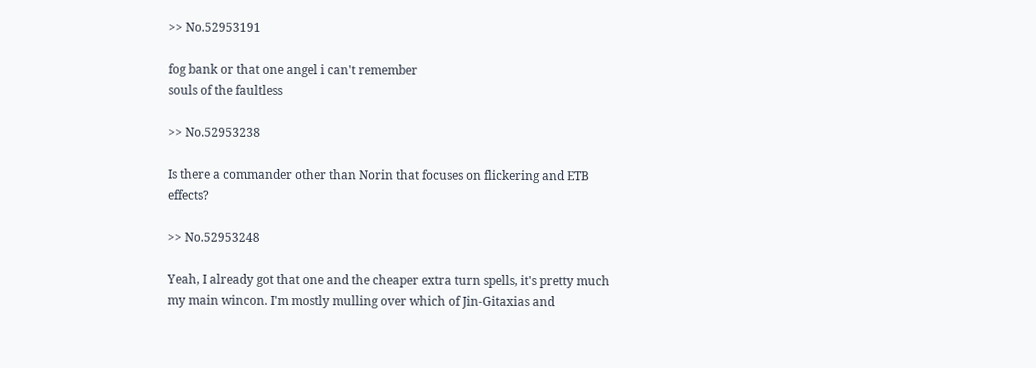>> No.52953191

fog bank or that one angel i can't remember
souls of the faultless

>> No.52953238

Is there a commander other than Norin that focuses on flickering and ETB effects?

>> No.52953248

Yeah, I already got that one and the cheaper extra turn spells, it's pretty much my main wincon. I'm mostly mulling over which of Jin-Gitaxias and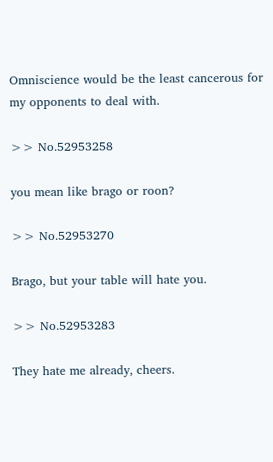Omniscience would be the least cancerous for my opponents to deal with.

>> No.52953258

you mean like brago or roon?

>> No.52953270

Brago, but your table will hate you.

>> No.52953283

They hate me already, cheers.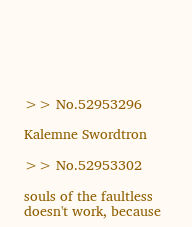>> No.52953296

Kalemne Swordtron

>> No.52953302

souls of the faultless doesn't work, because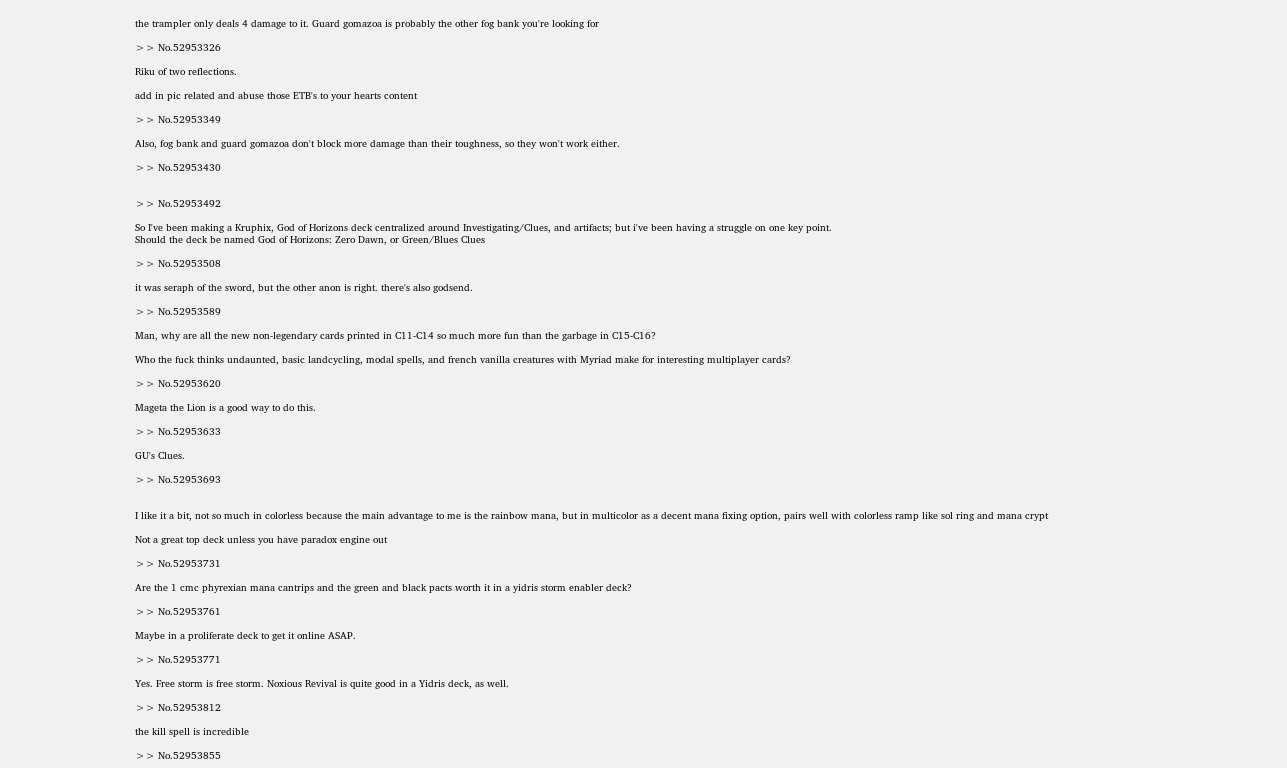the trampler only deals 4 damage to it. Guard gomazoa is probably the other fog bank you're looking for

>> No.52953326

Riku of two reflections.

add in pic related and abuse those ETB's to your hearts content

>> No.52953349

Also, fog bank and guard gomazoa don't block more damage than their toughness, so they won't work either.

>> No.52953430


>> No.52953492

So I've been making a Kruphix, God of Horizons deck centralized around Investigating/Clues, and artifacts; but i've been having a struggle on one key point.
Should the deck be named God of Horizons: Zero Dawn, or Green/Blues Clues

>> No.52953508

it was seraph of the sword, but the other anon is right. there's also godsend.

>> No.52953589

Man, why are all the new non-legendary cards printed in C11-C14 so much more fun than the garbage in C15-C16?

Who the fuck thinks undaunted, basic landcycling, modal spells, and french vanilla creatures with Myriad make for interesting multiplayer cards?

>> No.52953620

Mageta the Lion is a good way to do this.

>> No.52953633

GU's Clues.

>> No.52953693


I like it a bit, not so much in colorless because the main advantage to me is the rainbow mana, but in multicolor as a decent mana fixing option, pairs well with colorless ramp like sol ring and mana crypt

Not a great top deck unless you have paradox engine out

>> No.52953731

Are the 1 cmc phyrexian mana cantrips and the green and black pacts worth it in a yidris storm enabler deck?

>> No.52953761

Maybe in a proliferate deck to get it online ASAP.

>> No.52953771

Yes. Free storm is free storm. Noxious Revival is quite good in a Yidris deck, as well.

>> No.52953812

the kill spell is incredible

>> No.52953855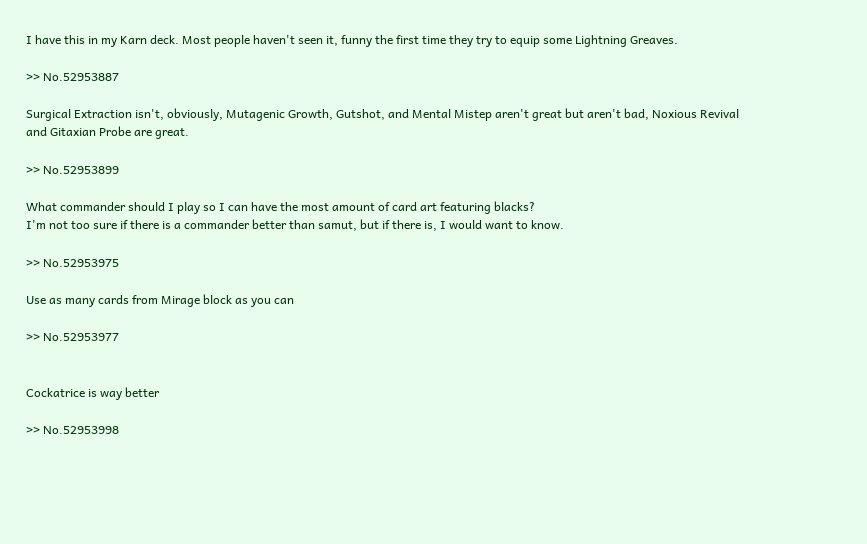I have this in my Karn deck. Most people haven't seen it, funny the first time they try to equip some Lightning Greaves.

>> No.52953887

Surgical Extraction isn't, obviously, Mutagenic Growth, Gutshot, and Mental Mistep aren't great but aren't bad, Noxious Revival and Gitaxian Probe are great.

>> No.52953899

What commander should I play so I can have the most amount of card art featuring blacks?
I'm not too sure if there is a commander better than samut, but if there is, I would want to know.

>> No.52953975

Use as many cards from Mirage block as you can

>> No.52953977


Cockatrice is way better

>> No.52953998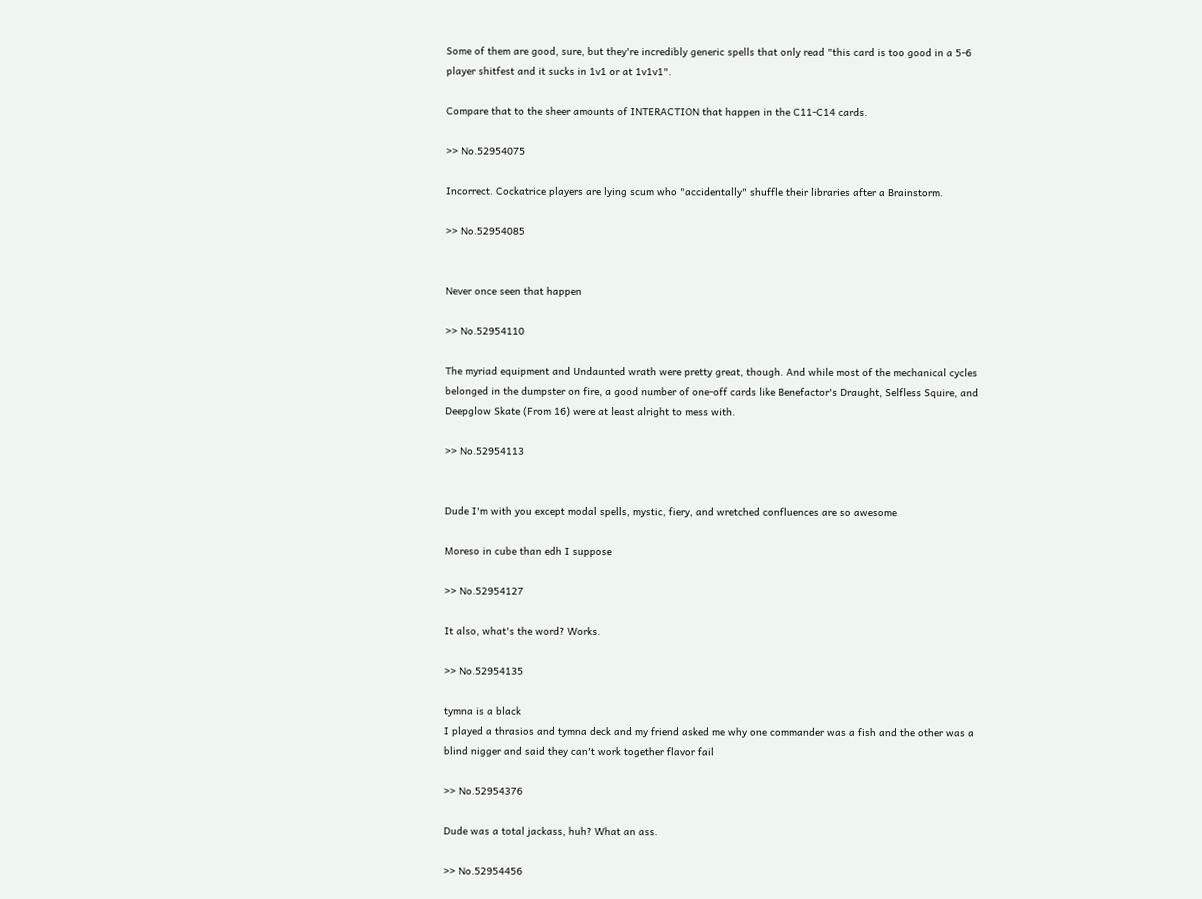Some of them are good, sure, but they're incredibly generic spells that only read "this card is too good in a 5-6 player shitfest and it sucks in 1v1 or at 1v1v1".

Compare that to the sheer amounts of INTERACTION that happen in the C11-C14 cards.

>> No.52954075

Incorrect. Cockatrice players are lying scum who "accidentally" shuffle their libraries after a Brainstorm.

>> No.52954085


Never once seen that happen

>> No.52954110

The myriad equipment and Undaunted wrath were pretty great, though. And while most of the mechanical cycles belonged in the dumpster on fire, a good number of one-off cards like Benefactor's Draught, Selfless Squire, and Deepglow Skate (From 16) were at least alright to mess with.

>> No.52954113


Dude I'm with you except modal spells, mystic, fiery, and wretched confluences are so awesome

Moreso in cube than edh I suppose

>> No.52954127

It also, what's the word? Works.

>> No.52954135

tymna is a black
I played a thrasios and tymna deck and my friend asked me why one commander was a fish and the other was a blind nigger and said they can't work together flavor fail

>> No.52954376

Dude was a total jackass, huh? What an ass.

>> No.52954456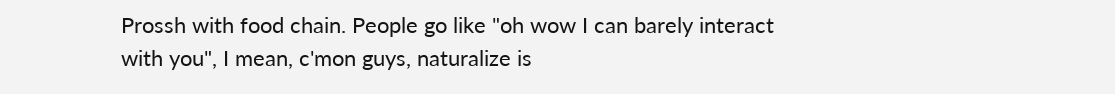Prossh with food chain. People go like "oh wow I can barely interact with you", I mean, c'mon guys, naturalize is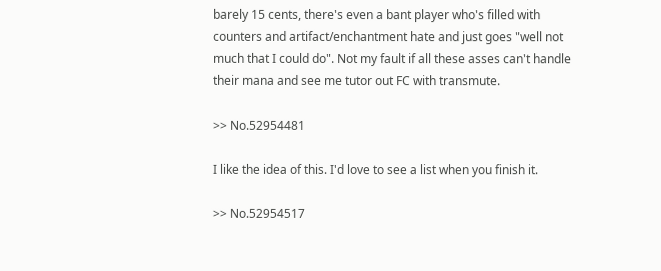barely 15 cents, there's even a bant player who's filled with counters and artifact/enchantment hate and just goes "well not much that I could do". Not my fault if all these asses can't handle their mana and see me tutor out FC with transmute.

>> No.52954481

I like the idea of this. I'd love to see a list when you finish it.

>> No.52954517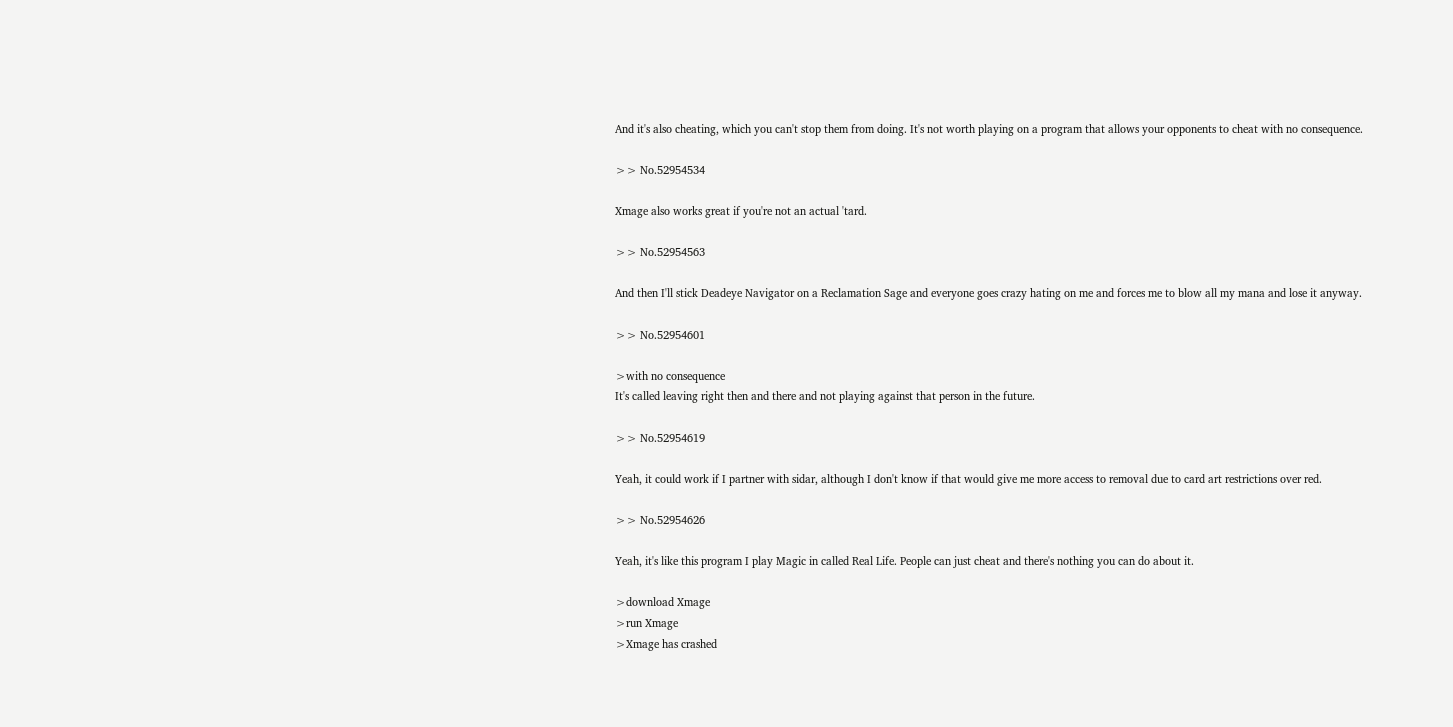And it's also cheating, which you can't stop them from doing. It's not worth playing on a program that allows your opponents to cheat with no consequence.

>> No.52954534

Xmage also works great if you're not an actual 'tard.

>> No.52954563

And then I'll stick Deadeye Navigator on a Reclamation Sage and everyone goes crazy hating on me and forces me to blow all my mana and lose it anyway.

>> No.52954601

>with no consequence
It's called leaving right then and there and not playing against that person in the future.

>> No.52954619

Yeah, it could work if I partner with sidar, although I don't know if that would give me more access to removal due to card art restrictions over red.

>> No.52954626

Yeah, it's like this program I play Magic in called Real Life. People can just cheat and there's nothing you can do about it.

>download Xmage
>run Xmage
>Xmage has crashed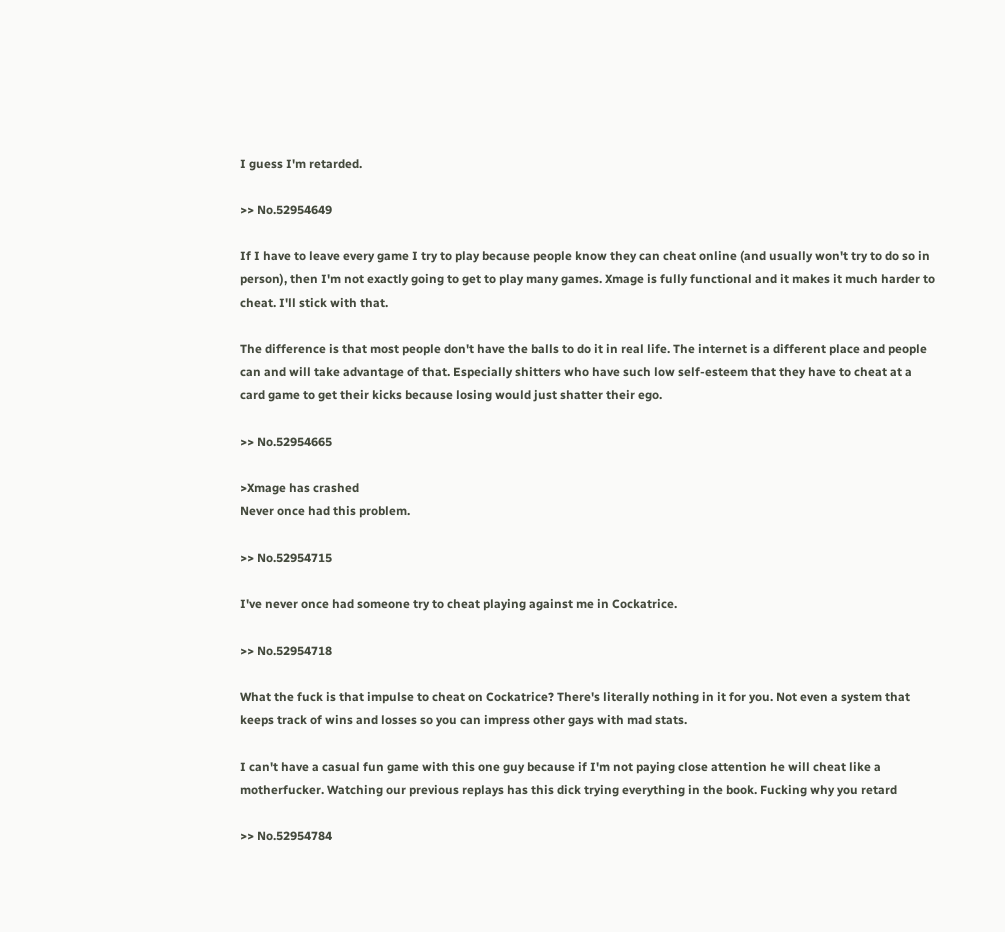I guess I'm retarded.

>> No.52954649

If I have to leave every game I try to play because people know they can cheat online (and usually won't try to do so in person), then I'm not exactly going to get to play many games. Xmage is fully functional and it makes it much harder to cheat. I'll stick with that.

The difference is that most people don't have the balls to do it in real life. The internet is a different place and people can and will take advantage of that. Especially shitters who have such low self-esteem that they have to cheat at a card game to get their kicks because losing would just shatter their ego.

>> No.52954665

>Xmage has crashed
Never once had this problem.

>> No.52954715

I've never once had someone try to cheat playing against me in Cockatrice.

>> No.52954718

What the fuck is that impulse to cheat on Cockatrice? There's literally nothing in it for you. Not even a system that keeps track of wins and losses so you can impress other gays with mad stats.

I can't have a casual fun game with this one guy because if I'm not paying close attention he will cheat like a motherfucker. Watching our previous replays has this dick trying everything in the book. Fucking why you retard

>> No.52954784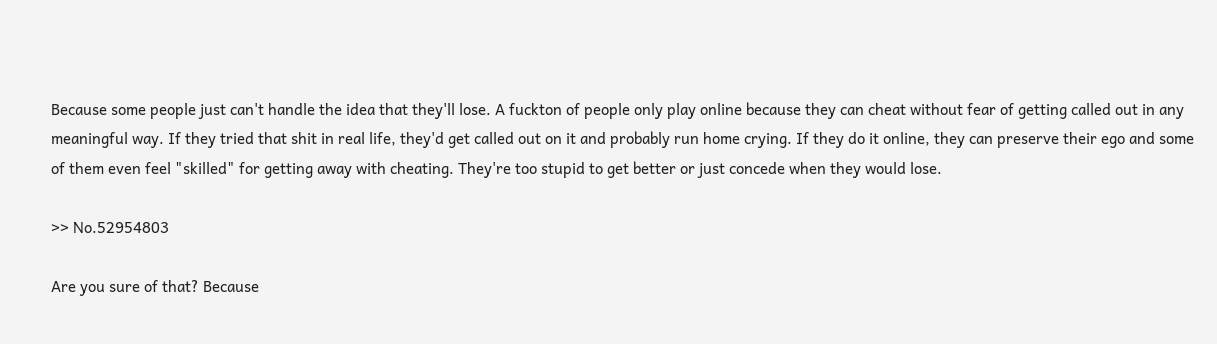Because some people just can't handle the idea that they'll lose. A fuckton of people only play online because they can cheat without fear of getting called out in any meaningful way. If they tried that shit in real life, they'd get called out on it and probably run home crying. If they do it online, they can preserve their ego and some of them even feel "skilled" for getting away with cheating. They're too stupid to get better or just concede when they would lose.

>> No.52954803

Are you sure of that? Because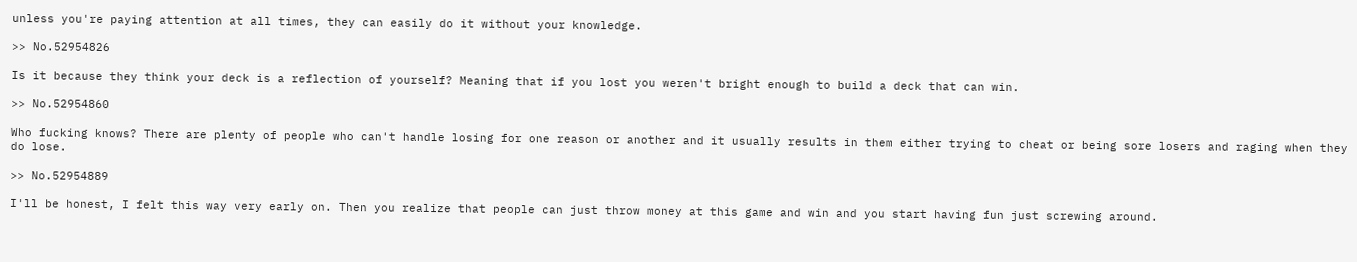unless you're paying attention at all times, they can easily do it without your knowledge.

>> No.52954826

Is it because they think your deck is a reflection of yourself? Meaning that if you lost you weren't bright enough to build a deck that can win.

>> No.52954860

Who fucking knows? There are plenty of people who can't handle losing for one reason or another and it usually results in them either trying to cheat or being sore losers and raging when they do lose.

>> No.52954889

I'll be honest, I felt this way very early on. Then you realize that people can just throw money at this game and win and you start having fun just screwing around.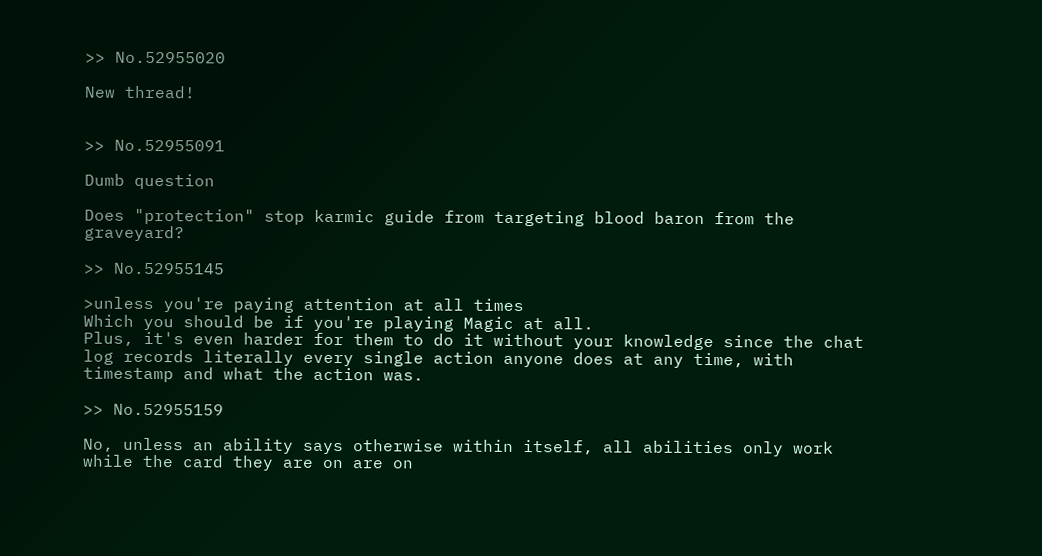>> No.52955020

New thread!


>> No.52955091

Dumb question

Does "protection" stop karmic guide from targeting blood baron from the graveyard?

>> No.52955145

>unless you're paying attention at all times
Which you should be if you're playing Magic at all.
Plus, it's even harder for them to do it without your knowledge since the chat log records literally every single action anyone does at any time, with timestamp and what the action was.

>> No.52955159

No, unless an ability says otherwise within itself, all abilities only work while the card they are on are on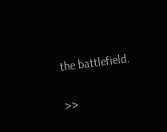the battlefield.

>>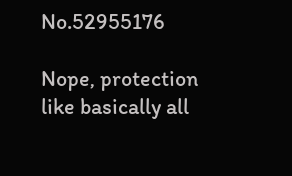No.52955176

Nope, protection like basically all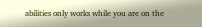abilities only works while you are on the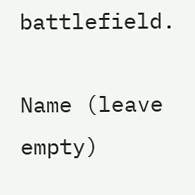battlefield.

Name (leave empty)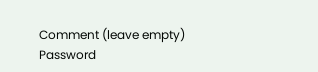Comment (leave empty)
Password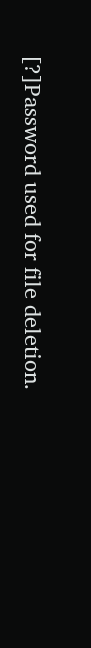[?]Password used for file deletion.